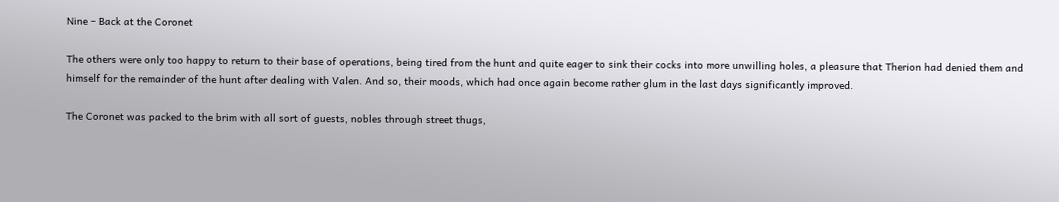Nine – Back at the Coronet

The others were only too happy to return to their base of operations, being tired from the hunt and quite eager to sink their cocks into more unwilling holes, a pleasure that Therion had denied them and himself for the remainder of the hunt after dealing with Valen. And so, their moods, which had once again become rather glum in the last days significantly improved.

The Coronet was packed to the brim with all sort of guests, nobles through street thugs,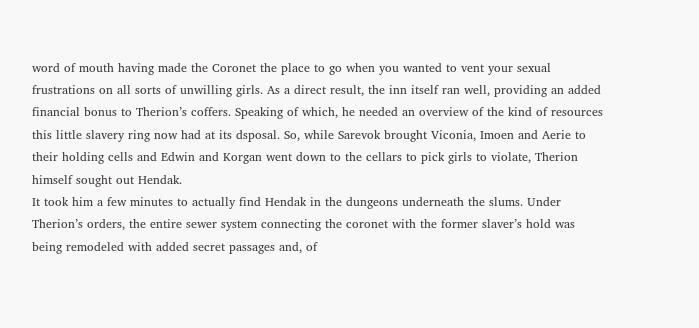word of mouth having made the Coronet the place to go when you wanted to vent your sexual frustrations on all sorts of unwilling girls. As a direct result, the inn itself ran well, providing an added financial bonus to Therion’s coffers. Speaking of which, he needed an overview of the kind of resources this little slavery ring now had at its dsposal. So, while Sarevok brought Viconia, Imoen and Aerie to their holding cells and Edwin and Korgan went down to the cellars to pick girls to violate, Therion himself sought out Hendak.
It took him a few minutes to actually find Hendak in the dungeons underneath the slums. Under Therion’s orders, the entire sewer system connecting the coronet with the former slaver’s hold was being remodeled with added secret passages and, of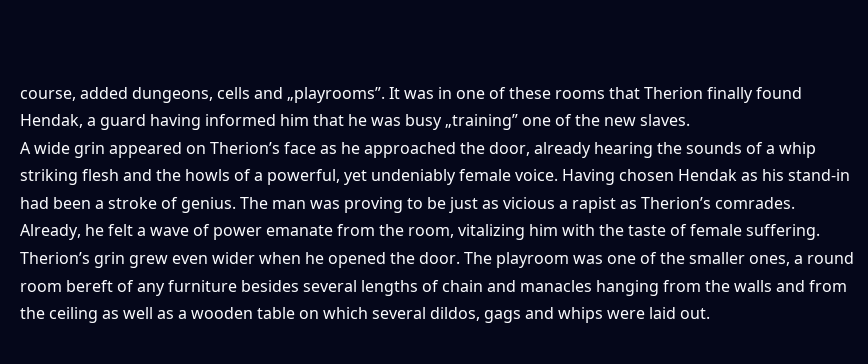course, added dungeons, cells and „playrooms”. It was in one of these rooms that Therion finally found Hendak, a guard having informed him that he was busy „training” one of the new slaves.
A wide grin appeared on Therion’s face as he approached the door, already hearing the sounds of a whip striking flesh and the howls of a powerful, yet undeniably female voice. Having chosen Hendak as his stand-in had been a stroke of genius. The man was proving to be just as vicious a rapist as Therion’s comrades. Already, he felt a wave of power emanate from the room, vitalizing him with the taste of female suffering.
Therion’s grin grew even wider when he opened the door. The playroom was one of the smaller ones, a round room bereft of any furniture besides several lengths of chain and manacles hanging from the walls and from the ceiling as well as a wooden table on which several dildos, gags and whips were laid out.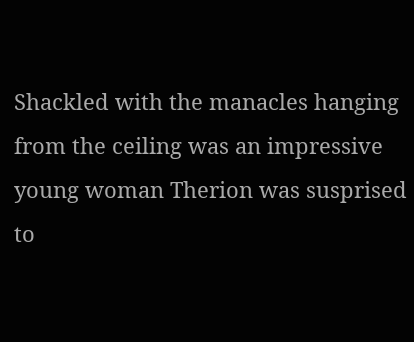Shackled with the manacles hanging from the ceiling was an impressive young woman Therion was susprised to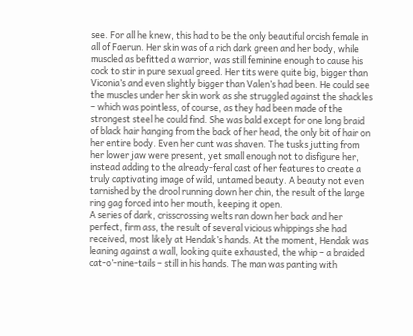see. For all he knew, this had to be the only beautiful orcish female in all of Faerun. Her skin was of a rich dark green and her body, while muscled as befitted a warrior, was still feminine enough to cause his cock to stir in pure sexual greed. Her tits were quite big, bigger than Viconia’s and even slightly bigger than Valen’s had been. He could see the muscles under her skin work as she struggled against the shackles – which was pointless, of course, as they had been made of the strongest steel he could find. She was bald except for one long braid of black hair hanging from the back of her head, the only bit of hair on her entire body. Even her cunt was shaven. The tusks jutting from her lower jaw were present, yet small enough not to disfigure her, instead adding to the already-feral cast of her features to create a truly captivating image of wild, untamed beauty. A beauty not even tarnished by the drool running down her chin, the result of the large ring gag forced into her mouth, keeping it open.
A series of dark, crisscrossing welts ran down her back and her perfect, firm ass, the result of several vicious whippings she had received, most likely at Hendak’s hands. At the moment, Hendak was leaning against a wall, looking quite exhausted, the whip – a braided cat-o’-nine-tails – still in his hands. The man was panting with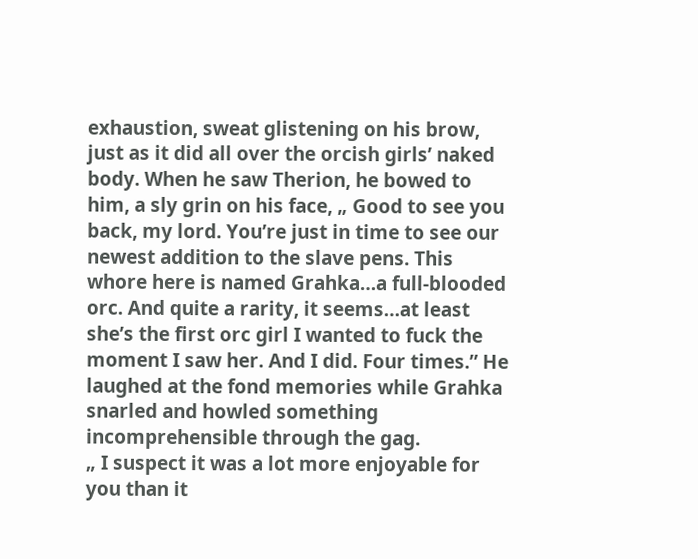exhaustion, sweat glistening on his brow, just as it did all over the orcish girls’ naked body. When he saw Therion, he bowed to him, a sly grin on his face, „ Good to see you back, my lord. You’re just in time to see our newest addition to the slave pens. This whore here is named Grahka…a full-blooded orc. And quite a rarity, it seems…at least she’s the first orc girl I wanted to fuck the moment I saw her. And I did. Four times.” He laughed at the fond memories while Grahka snarled and howled something incomprehensible through the gag.
„ I suspect it was a lot more enjoyable for you than it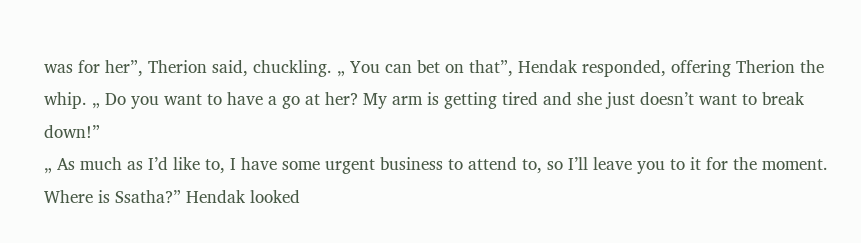was for her”, Therion said, chuckling. „ You can bet on that”, Hendak responded, offering Therion the whip. „ Do you want to have a go at her? My arm is getting tired and she just doesn’t want to break down!”
„ As much as I’d like to, I have some urgent business to attend to, so I’ll leave you to it for the moment. Where is Ssatha?” Hendak looked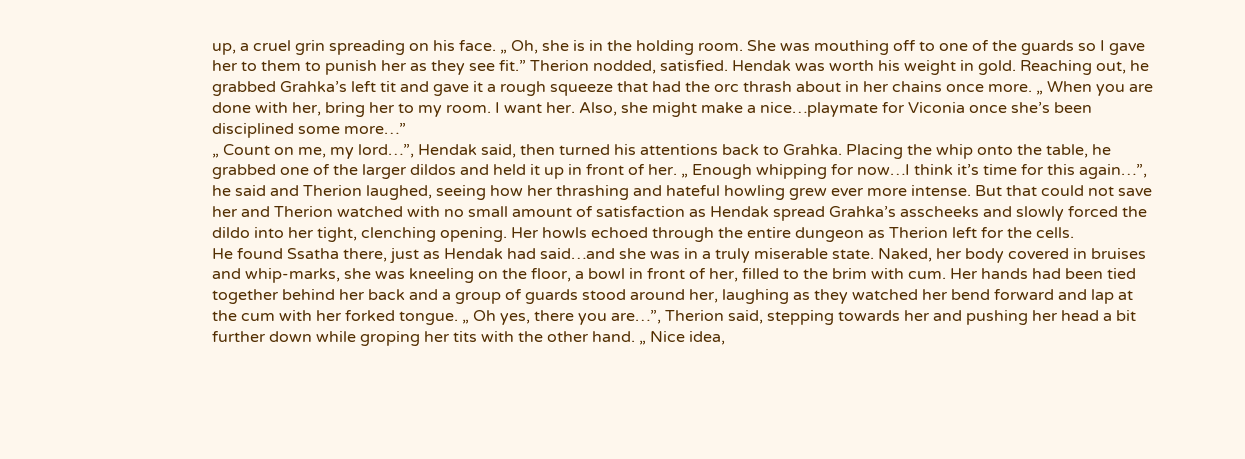up, a cruel grin spreading on his face. „ Oh, she is in the holding room. She was mouthing off to one of the guards so I gave her to them to punish her as they see fit.” Therion nodded, satisfied. Hendak was worth his weight in gold. Reaching out, he grabbed Grahka’s left tit and gave it a rough squeeze that had the orc thrash about in her chains once more. „ When you are done with her, bring her to my room. I want her. Also, she might make a nice…playmate for Viconia once she’s been disciplined some more…”
„ Count on me, my lord…”, Hendak said, then turned his attentions back to Grahka. Placing the whip onto the table, he grabbed one of the larger dildos and held it up in front of her. „ Enough whipping for now…I think it’s time for this again…”, he said and Therion laughed, seeing how her thrashing and hateful howling grew ever more intense. But that could not save her and Therion watched with no small amount of satisfaction as Hendak spread Grahka’s asscheeks and slowly forced the dildo into her tight, clenching opening. Her howls echoed through the entire dungeon as Therion left for the cells.
He found Ssatha there, just as Hendak had said…and she was in a truly miserable state. Naked, her body covered in bruises and whip-marks, she was kneeling on the floor, a bowl in front of her, filled to the brim with cum. Her hands had been tied together behind her back and a group of guards stood around her, laughing as they watched her bend forward and lap at the cum with her forked tongue. „ Oh yes, there you are…”, Therion said, stepping towards her and pushing her head a bit further down while groping her tits with the other hand. „ Nice idea,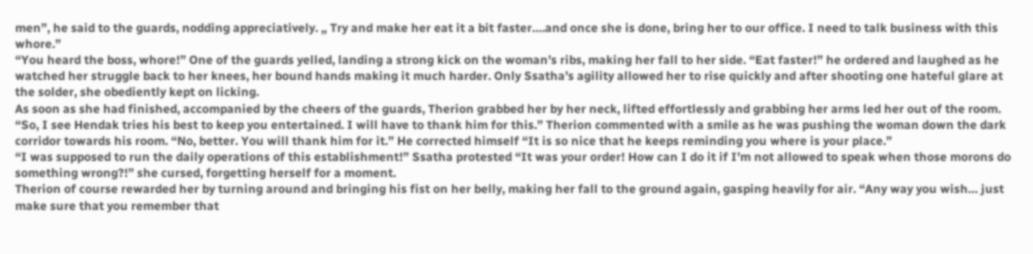men”, he said to the guards, nodding appreciatively. „ Try and make her eat it a bit faster….and once she is done, bring her to our office. I need to talk business with this whore.”
“You heard the boss, whore!” One of the guards yelled, landing a strong kick on the woman’s ribs, making her fall to her side. “Eat faster!” he ordered and laughed as he watched her struggle back to her knees, her bound hands making it much harder. Only Ssatha’s agility allowed her to rise quickly and after shooting one hateful glare at the solder, she obediently kept on licking.
As soon as she had finished, accompanied by the cheers of the guards, Therion grabbed her by her neck, lifted effortlessly and grabbing her arms led her out of the room.
“So, I see Hendak tries his best to keep you entertained. I will have to thank him for this.” Therion commented with a smile as he was pushing the woman down the dark corridor towards his room. “No, better. You will thank him for it.” He corrected himself “It is so nice that he keeps reminding you where is your place.”
“I was supposed to run the daily operations of this establishment!” Ssatha protested “It was your order! How can I do it if I’m not allowed to speak when those morons do something wrong?!” she cursed, forgetting herself for a moment.
Therion of course rewarded her by turning around and bringing his fist on her belly, making her fall to the ground again, gasping heavily for air. “Any way you wish… just make sure that you remember that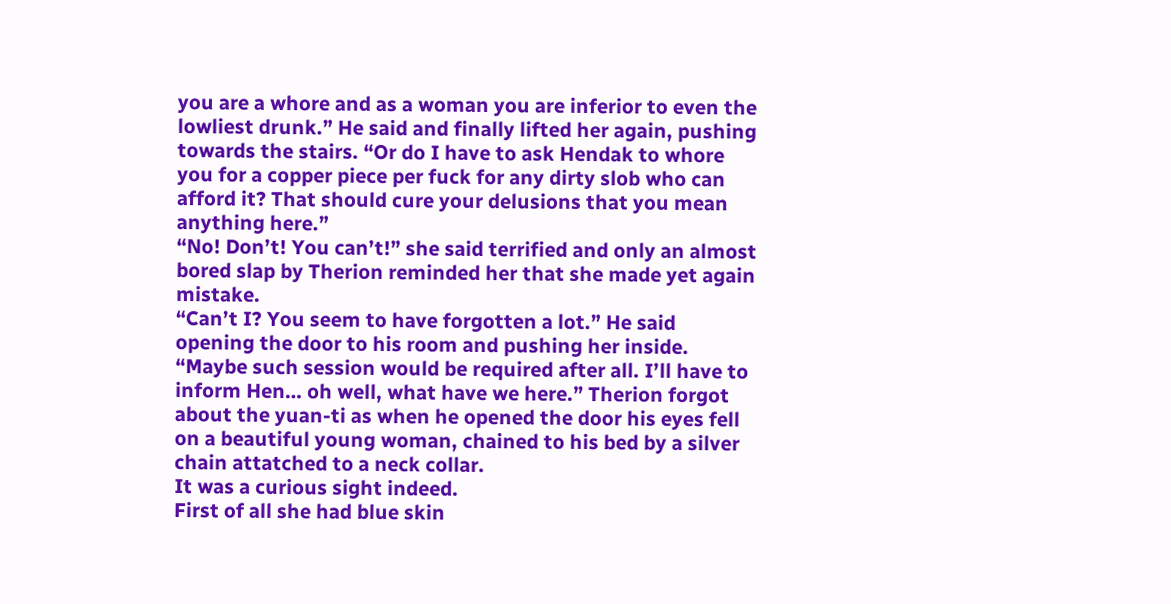you are a whore and as a woman you are inferior to even the lowliest drunk.” He said and finally lifted her again, pushing towards the stairs. “Or do I have to ask Hendak to whore you for a copper piece per fuck for any dirty slob who can afford it? That should cure your delusions that you mean anything here.”
“No! Don’t! You can’t!” she said terrified and only an almost bored slap by Therion reminded her that she made yet again mistake.
“Can’t I? You seem to have forgotten a lot.” He said opening the door to his room and pushing her inside. “Maybe such session would be required after all. I’ll have to inform Hen… oh well, what have we here.” Therion forgot about the yuan-ti as when he opened the door his eyes fell on a beautiful young woman, chained to his bed by a silver chain attatched to a neck collar.
It was a curious sight indeed.
First of all she had blue skin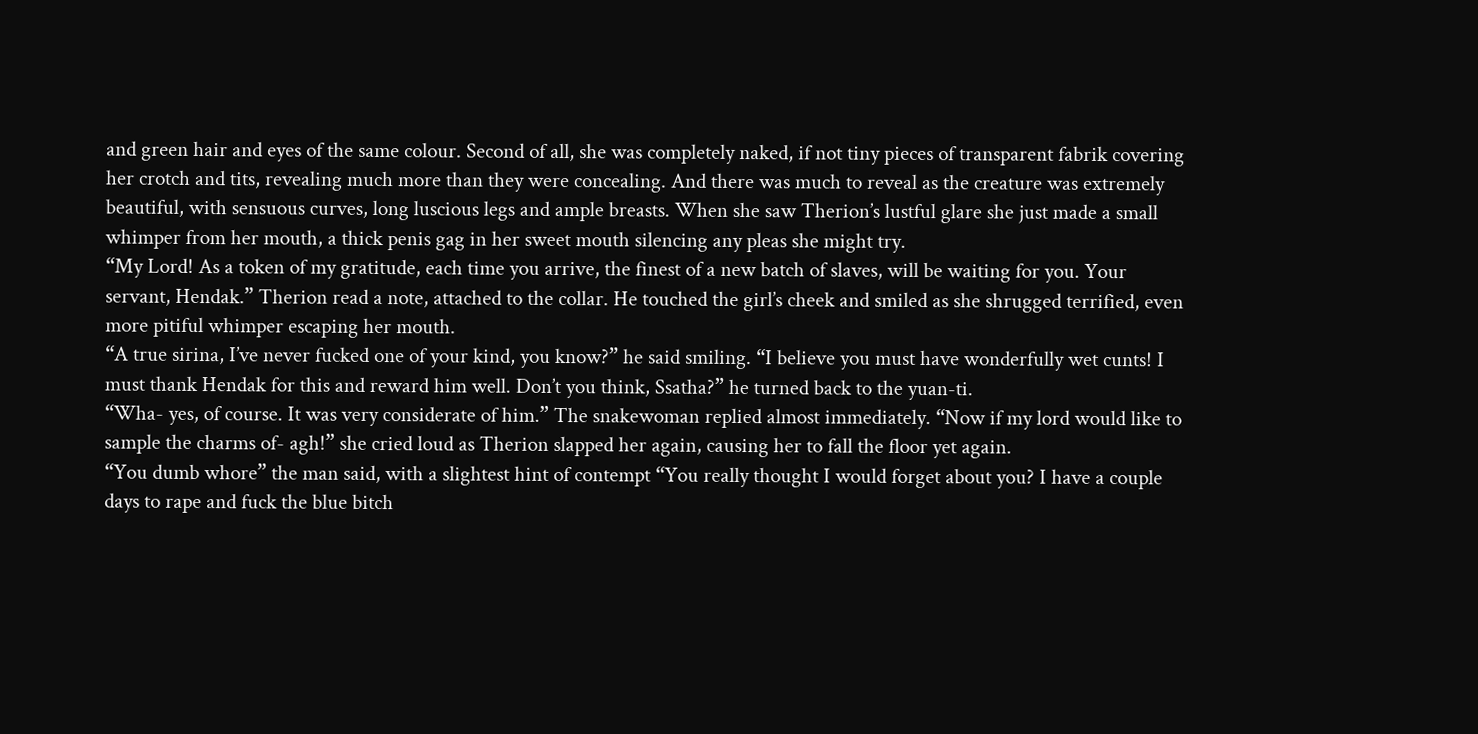and green hair and eyes of the same colour. Second of all, she was completely naked, if not tiny pieces of transparent fabrik covering her crotch and tits, revealing much more than they were concealing. And there was much to reveal as the creature was extremely beautiful, with sensuous curves, long luscious legs and ample breasts. When she saw Therion’s lustful glare she just made a small whimper from her mouth, a thick penis gag in her sweet mouth silencing any pleas she might try.
“My Lord! As a token of my gratitude, each time you arrive, the finest of a new batch of slaves, will be waiting for you. Your servant, Hendak.” Therion read a note, attached to the collar. He touched the girl’s cheek and smiled as she shrugged terrified, even more pitiful whimper escaping her mouth.
“A true sirina, I’ve never fucked one of your kind, you know?” he said smiling. “I believe you must have wonderfully wet cunts! I must thank Hendak for this and reward him well. Don’t you think, Ssatha?” he turned back to the yuan-ti.
“Wha- yes, of course. It was very considerate of him.” The snakewoman replied almost immediately. “Now if my lord would like to sample the charms of- agh!” she cried loud as Therion slapped her again, causing her to fall the floor yet again.
“You dumb whore” the man said, with a slightest hint of contempt “You really thought I would forget about you? I have a couple days to rape and fuck the blue bitch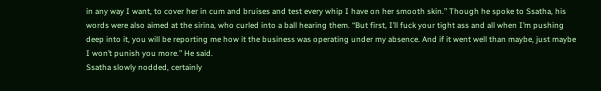in any way I want, to cover her in cum and bruises and test every whip I have on her smooth skin.” Though he spoke to Ssatha, his words were also aimed at the sirina, who curled into a ball hearing them. “But first, I’ll fuck your tight ass and all when I’m pushing deep into it, you will be reporting me how it the business was operating under my absence. And if it went well than maybe, just maybe I won’t punish you more.” He said.
Ssatha slowly nodded, certainly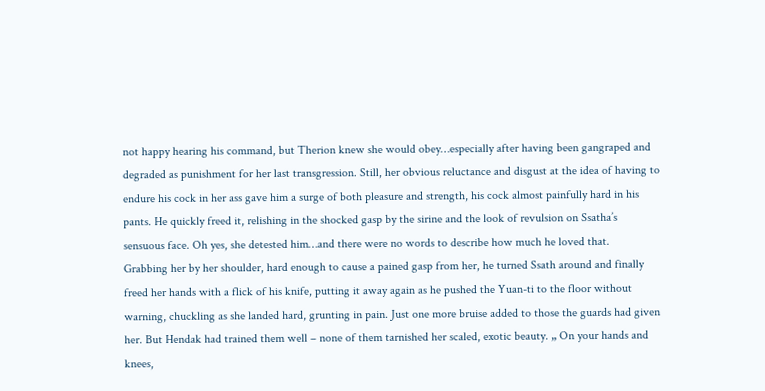not happy hearing his command, but Therion knew she would obey…especially after having been gangraped and degraded as punishment for her last transgression. Still, her obvious reluctance and disgust at the idea of having to endure his cock in her ass gave him a surge of both pleasure and strength, his cock almost painfully hard in his pants. He quickly freed it, relishing in the shocked gasp by the sirine and the look of revulsion on Ssatha’s sensuous face. Oh yes, she detested him…and there were no words to describe how much he loved that.
Grabbing her by her shoulder, hard enough to cause a pained gasp from her, he turned Ssath around and finally freed her hands with a flick of his knife, putting it away again as he pushed the Yuan-ti to the floor without warning, chuckling as she landed hard, grunting in pain. Just one more bruise added to those the guards had given her. But Hendak had trained them well – none of them tarnished her scaled, exotic beauty. „ On your hands and knees,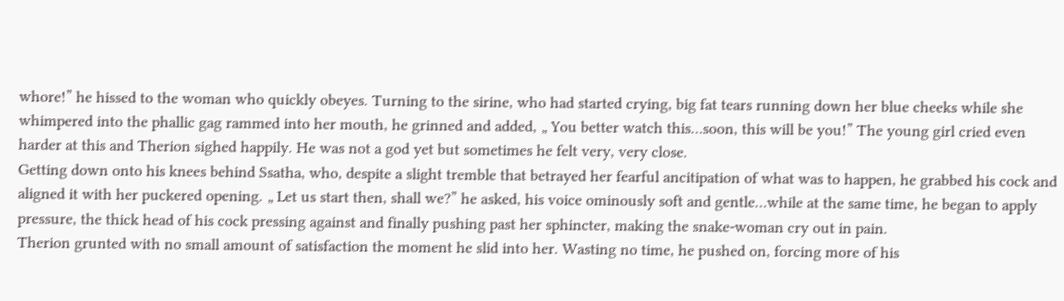whore!” he hissed to the woman who quickly obeyes. Turning to the sirine, who had started crying, big fat tears running down her blue cheeks while she whimpered into the phallic gag rammed into her mouth, he grinned and added, „ You better watch this…soon, this will be you!” The young girl cried even harder at this and Therion sighed happily. He was not a god yet but sometimes he felt very, very close.
Getting down onto his knees behind Ssatha, who, despite a slight tremble that betrayed her fearful ancitipation of what was to happen, he grabbed his cock and aligned it with her puckered opening. „ Let us start then, shall we?” he asked, his voice ominously soft and gentle…while at the same time, he began to apply pressure, the thick head of his cock pressing against and finally pushing past her sphincter, making the snake-woman cry out in pain.
Therion grunted with no small amount of satisfaction the moment he slid into her. Wasting no time, he pushed on, forcing more of his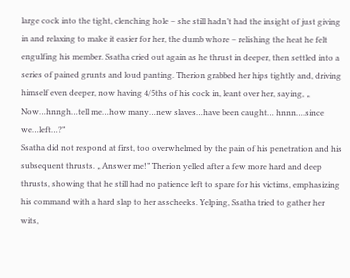large cock into the tight, clenching hole – she still hadn’t had the insight of just giving in and relaxing to make it easier for her, the dumb whore – relishing the heat he felt engulfing his member. Ssatha cried out again as he thrust in deeper, then settled into a series of pained grunts and loud panting. Therion grabbed her hips tightly and, driving himself even deeper, now having 4/5ths of his cock in, leant over her, saying, „ Now…hnngh…tell me…how many…new slaves…have been caught… hnnn….since we…left…?”
Ssatha did not respond at first, too overwhelmed by the pain of his penetration and his subsequent thrusts. „ Answer me!” Therion yelled after a few more hard and deep thrusts, showing that he still had no patience left to spare for his victims, emphasizing his command with a hard slap to her asscheeks. Yelping, Ssatha tried to gather her wits,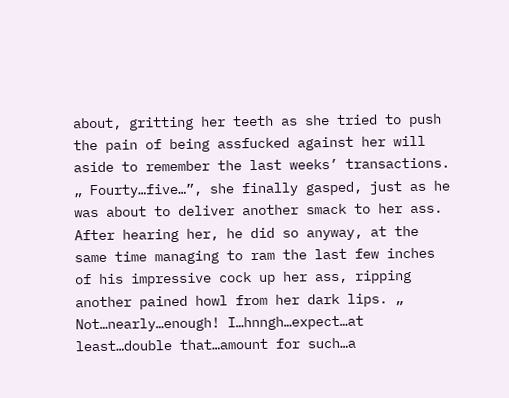about, gritting her teeth as she tried to push the pain of being assfucked against her will aside to remember the last weeks’ transactions.
„ Fourty…five…”, she finally gasped, just as he was about to deliver another smack to her ass. After hearing her, he did so anyway, at the same time managing to ram the last few inches of his impressive cock up her ass, ripping another pained howl from her dark lips. „ Not…nearly…enough! I…hnngh…expect…at least…double that…amount for such…a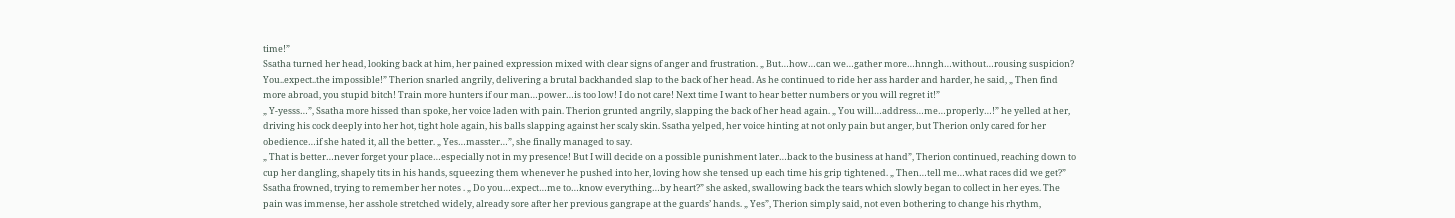time!”
Ssatha turned her head, looking back at him, her pained expression mixed with clear signs of anger and frustration. „ But…how…can we…gather more…hnngh…without…rousing suspicion? You..expect..the impossible!” Therion snarled angrily, delivering a brutal backhanded slap to the back of her head. As he continued to ride her ass harder and harder, he said, „ Then find more abroad, you stupid bitch! Train more hunters if our man…power…is too low! I do not care! Next time I want to hear better numbers or you will regret it!”
„ Y-yesss…”, Ssatha more hissed than spoke, her voice laden with pain. Therion grunted angrily, slapping the back of her head again. „ You will…address…me…properly…!” he yelled at her, driving his cock deeply into her hot, tight hole again, his balls slapping against her scaly skin. Ssatha yelped, her voice hinting at not only pain but anger, but Therion only cared for her obedience…if she hated it, all the better. „ Yes…masster…”, she finally managed to say.
„ That is better…never forget your place…especially not in my presence! But I will decide on a possible punishment later…back to the business at hand”, Therion continued, reaching down to cup her dangling, shapely tits in his hands, squeezing them whenever he pushed into her, loving how she tensed up each time his grip tightened. „ Then…tell me…what races did we get?”
Ssatha frowned, trying to remember her notes . „ Do you…expect…me to…know everything…by heart?” she asked, swallowing back the tears which slowly began to collect in her eyes. The pain was immense, her asshole stretched widely, already sore after her previous gangrape at the guards’ hands. „ Yes”, Therion simply said, not even bothering to change his rhythm,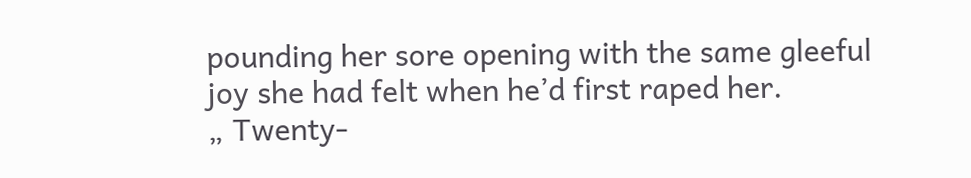pounding her sore opening with the same gleeful joy she had felt when he’d first raped her.
„ Twenty-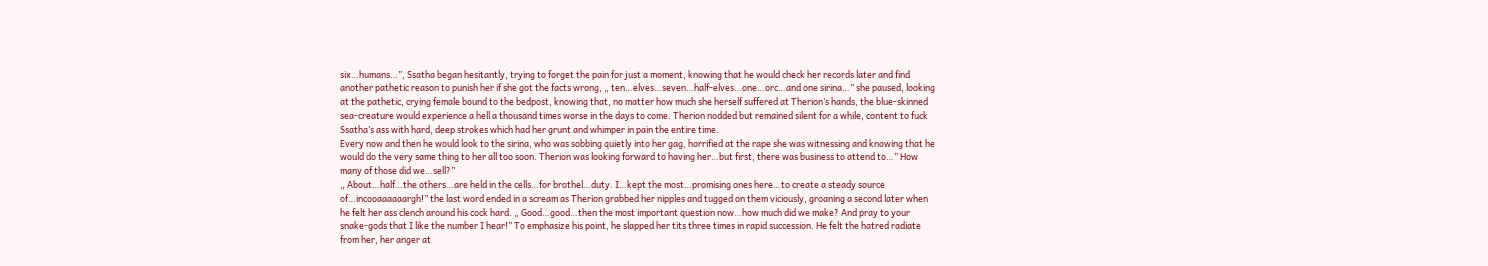six…humans…”, Ssatha began hesitantly, trying to forget the pain for just a moment, knowing that he would check her records later and find another pathetic reason to punish her if she got the facts wrong, „ ten…elves…seven…half-elves…one…orc…and one sirina…” she paused, looking at the pathetic, crying female bound to the bedpost, knowing that, no matter how much she herself suffered at Therion’s hands, the blue-skinned sea-creature would experience a hell a thousand times worse in the days to come. Therion nodded but remained silent for a while, content to fuck Ssatha’s ass with hard, deep strokes which had her grunt and whimper in pain the entire time.
Every now and then he would look to the sirina, who was sobbing quietly into her gag, horrified at the rape she was witnessing and knowing that he would do the very same thing to her all too soon. Therion was looking forward to having her…but first, there was business to attend to…” How many of those did we…sell?”
„ About…half…the others…are held in the cells…for brothel…duty. I…kept the most…promising ones here…to create a steady source of…incooaaaaaargh!” the last word ended in a scream as Therion grabbed her nipples and tugged on them viciously, groaning a second later when he felt her ass clench around his cock hard. „ Good…good…then the most important question now…how much did we make? And pray to your snake-gods that I like the number I hear!” To emphasize his point, he slapped her tits three times in rapid succession. He felt the hatred radiate from her, her anger at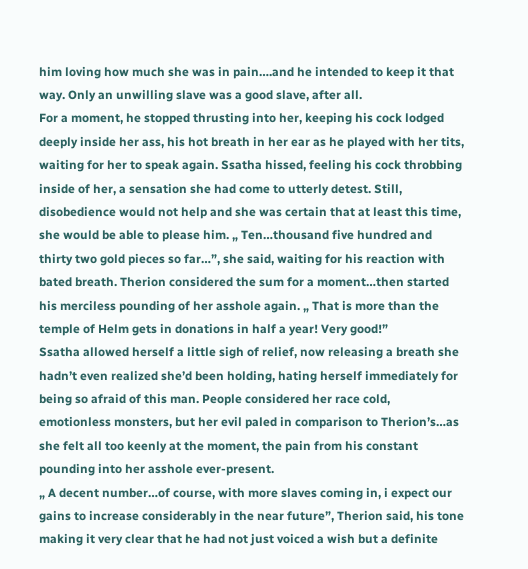him loving how much she was in pain….and he intended to keep it that way. Only an unwilling slave was a good slave, after all.
For a moment, he stopped thrusting into her, keeping his cock lodged deeply inside her ass, his hot breath in her ear as he played with her tits, waiting for her to speak again. Ssatha hissed, feeling his cock throbbing inside of her, a sensation she had come to utterly detest. Still, disobedience would not help and she was certain that at least this time, she would be able to please him. „ Ten…thousand five hundred and thirty two gold pieces so far…”, she said, waiting for his reaction with bated breath. Therion considered the sum for a moment…then started his merciless pounding of her asshole again. „ That is more than the temple of Helm gets in donations in half a year! Very good!”
Ssatha allowed herself a little sigh of relief, now releasing a breath she hadn’t even realized she’d been holding, hating herself immediately for being so afraid of this man. People considered her race cold, emotionless monsters, but her evil paled in comparison to Therion’s…as she felt all too keenly at the moment, the pain from his constant pounding into her asshole ever-present.
„ A decent number…of course, with more slaves coming in, i expect our gains to increase considerably in the near future”, Therion said, his tone making it very clear that he had not just voiced a wish but a definite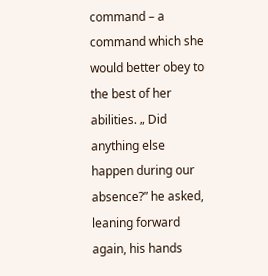command – a command which she would better obey to the best of her abilities. „ Did anything else happen during our absence?” he asked, leaning forward again, his hands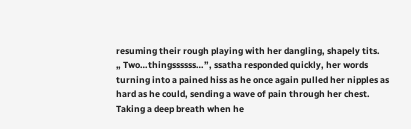resuming their rough playing with her dangling, shapely tits.
„ Two…thingssssss…”, ssatha responded quickly, her words turning into a pained hiss as he once again pulled her nipples as hard as he could, sending a wave of pain through her chest. Taking a deep breath when he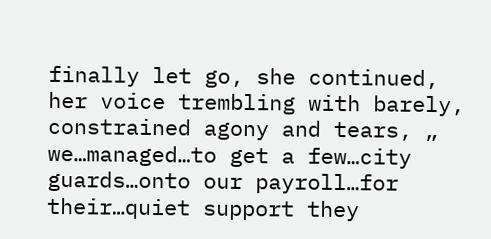finally let go, she continued, her voice trembling with barely, constrained agony and tears, „ we…managed…to get a few…city guards…onto our payroll…for their…quiet support they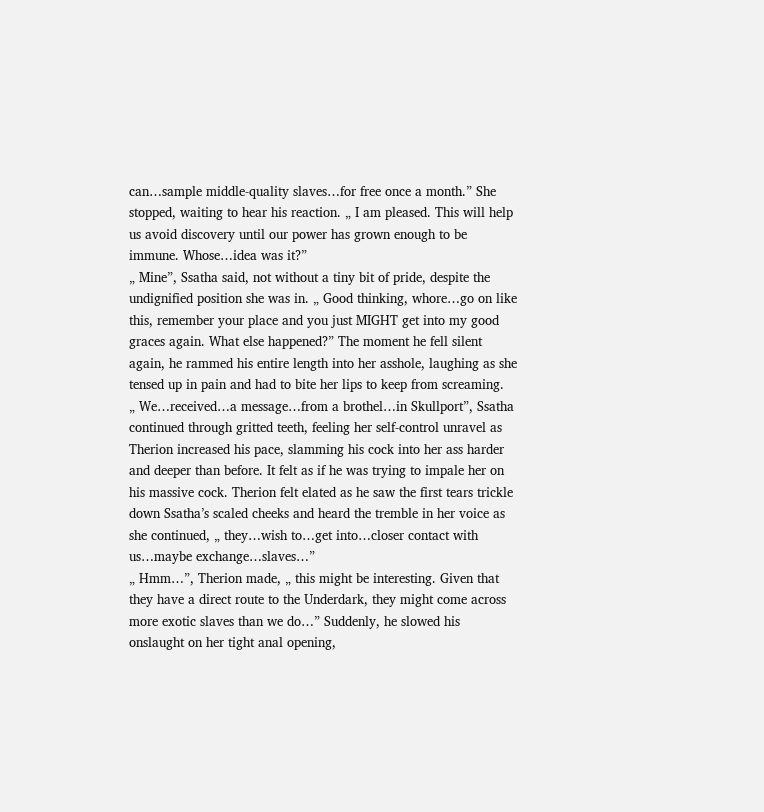can…sample middle-quality slaves…for free once a month.” She stopped, waiting to hear his reaction. „ I am pleased. This will help us avoid discovery until our power has grown enough to be immune. Whose…idea was it?”
„ Mine”, Ssatha said, not without a tiny bit of pride, despite the undignified position she was in. „ Good thinking, whore…go on like this, remember your place and you just MIGHT get into my good graces again. What else happened?” The moment he fell silent again, he rammed his entire length into her asshole, laughing as she tensed up in pain and had to bite her lips to keep from screaming.
„ We…received…a message…from a brothel…in Skullport”, Ssatha continued through gritted teeth, feeling her self-control unravel as Therion increased his pace, slamming his cock into her ass harder and deeper than before. It felt as if he was trying to impale her on his massive cock. Therion felt elated as he saw the first tears trickle down Ssatha’s scaled cheeks and heard the tremble in her voice as she continued, „ they…wish to…get into…closer contact with us…maybe exchange…slaves…”
„ Hmm…”, Therion made, „ this might be interesting. Given that they have a direct route to the Underdark, they might come across more exotic slaves than we do…” Suddenly, he slowed his onslaught on her tight anal opening,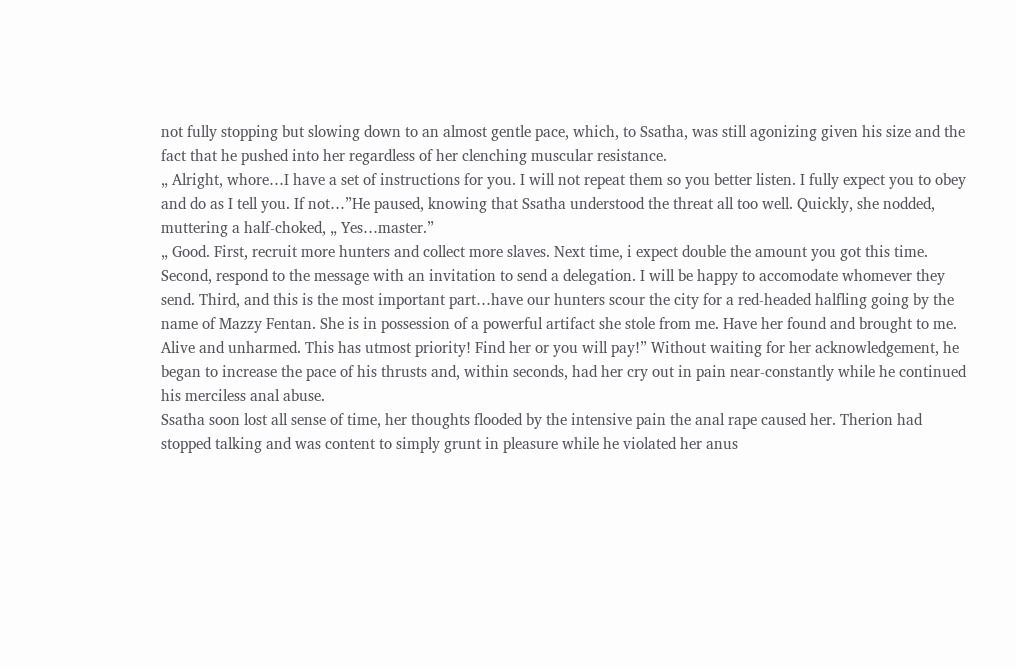not fully stopping but slowing down to an almost gentle pace, which, to Ssatha, was still agonizing given his size and the fact that he pushed into her regardless of her clenching muscular resistance.
„ Alright, whore…I have a set of instructions for you. I will not repeat them so you better listen. I fully expect you to obey and do as I tell you. If not…”He paused, knowing that Ssatha understood the threat all too well. Quickly, she nodded, muttering a half-choked, „ Yes…master.”
„ Good. First, recruit more hunters and collect more slaves. Next time, i expect double the amount you got this time. Second, respond to the message with an invitation to send a delegation. I will be happy to accomodate whomever they send. Third, and this is the most important part…have our hunters scour the city for a red-headed halfling going by the name of Mazzy Fentan. She is in possession of a powerful artifact she stole from me. Have her found and brought to me. Alive and unharmed. This has utmost priority! Find her or you will pay!” Without waiting for her acknowledgement, he began to increase the pace of his thrusts and, within seconds, had her cry out in pain near-constantly while he continued his merciless anal abuse.
Ssatha soon lost all sense of time, her thoughts flooded by the intensive pain the anal rape caused her. Therion had stopped talking and was content to simply grunt in pleasure while he violated her anus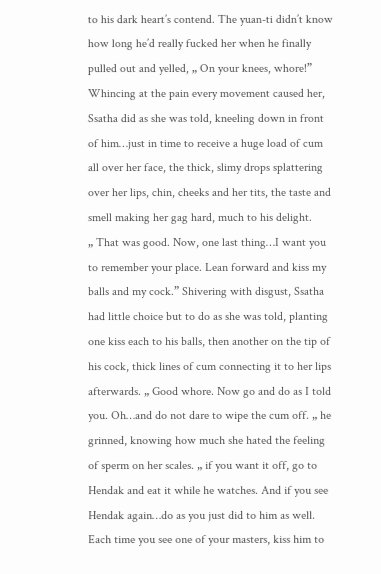to his dark heart’s contend. The yuan-ti didn’t know how long he’d really fucked her when he finally pulled out and yelled, „ On your knees, whore!” Whincing at the pain every movement caused her, Ssatha did as she was told, kneeling down in front of him…just in time to receive a huge load of cum all over her face, the thick, slimy drops splattering over her lips, chin, cheeks and her tits, the taste and smell making her gag hard, much to his delight.
„ That was good. Now, one last thing…I want you to remember your place. Lean forward and kiss my balls and my cock.” Shivering with disgust, Ssatha had little choice but to do as she was told, planting one kiss each to his balls, then another on the tip of his cock, thick lines of cum connecting it to her lips afterwards. „ Good whore. Now go and do as I told you. Oh…and do not dare to wipe the cum off. „ he grinned, knowing how much she hated the feeling of sperm on her scales. „ if you want it off, go to Hendak and eat it while he watches. And if you see Hendak again…do as you just did to him as well. Each time you see one of your masters, kiss him to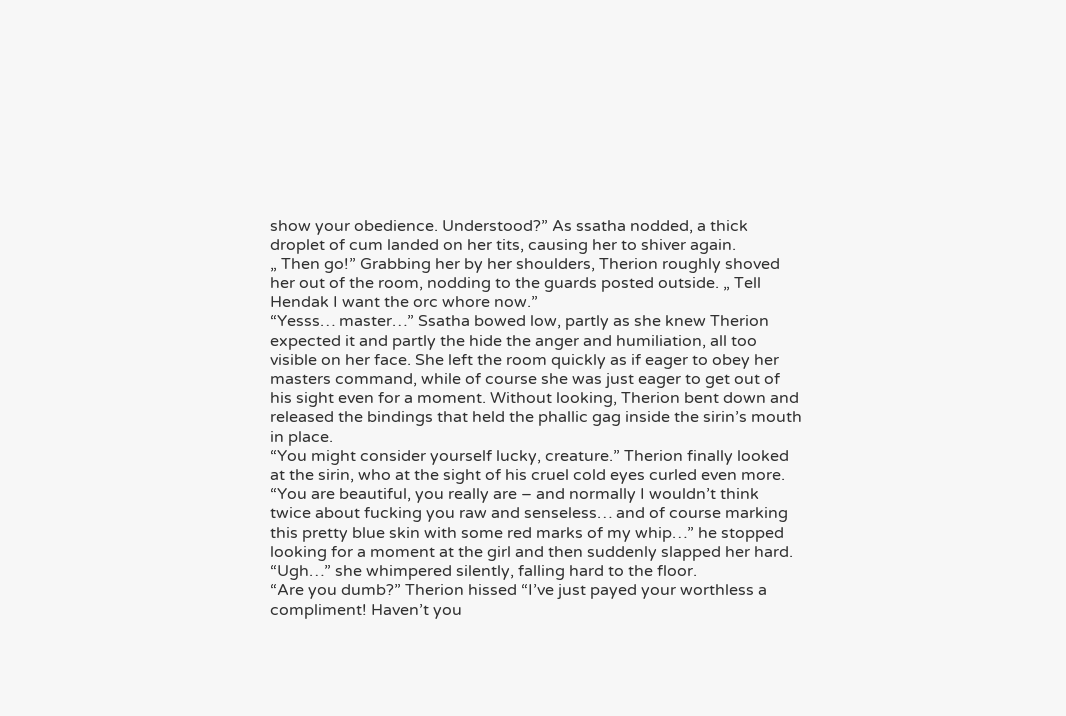show your obedience. Understood?” As ssatha nodded, a thick droplet of cum landed on her tits, causing her to shiver again.
„ Then go!” Grabbing her by her shoulders, Therion roughly shoved her out of the room, nodding to the guards posted outside. „ Tell Hendak I want the orc whore now.”
“Yesss… master…” Ssatha bowed low, partly as she knew Therion expected it and partly the hide the anger and humiliation, all too visible on her face. She left the room quickly as if eager to obey her masters command, while of course she was just eager to get out of his sight even for a moment. Without looking, Therion bent down and released the bindings that held the phallic gag inside the sirin’s mouth in place.
“You might consider yourself lucky, creature.” Therion finally looked at the sirin, who at the sight of his cruel cold eyes curled even more. “You are beautiful, you really are – and normally I wouldn’t think twice about fucking you raw and senseless… and of course marking this pretty blue skin with some red marks of my whip…” he stopped looking for a moment at the girl and then suddenly slapped her hard.
“Ugh…” she whimpered silently, falling hard to the floor.
“Are you dumb?” Therion hissed “I’ve just payed your worthless a compliment! Haven’t you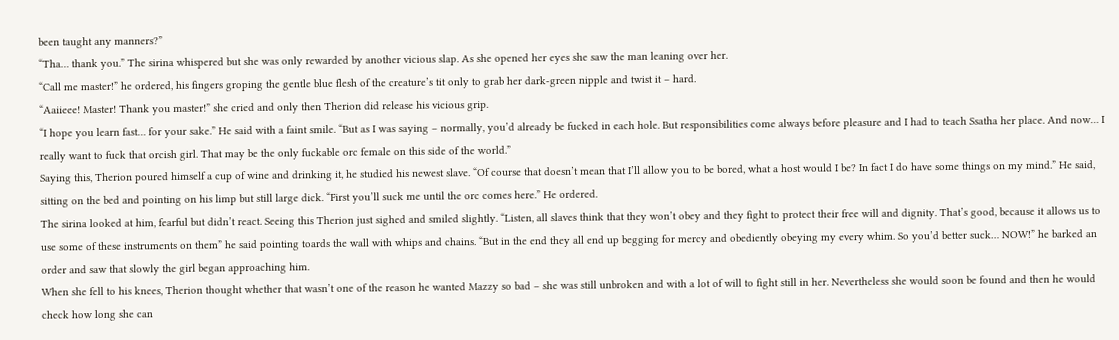been taught any manners?”
“Tha… thank you.” The sirina whispered but she was only rewarded by another vicious slap. As she opened her eyes she saw the man leaning over her.
“Call me master!” he ordered, his fingers groping the gentle blue flesh of the creature’s tit only to grab her dark-green nipple and twist it – hard.
“Aaiieee! Master! Thank you master!” she cried and only then Therion did release his vicious grip.
“I hope you learn fast… for your sake.” He said with a faint smile. “But as I was saying – normally, you’d already be fucked in each hole. But responsibilities come always before pleasure and I had to teach Ssatha her place. And now… I really want to fuck that orcish girl. That may be the only fuckable orc female on this side of the world.”
Saying this, Therion poured himself a cup of wine and drinking it, he studied his newest slave. “Of course that doesn’t mean that I’ll allow you to be bored, what a host would I be? In fact I do have some things on my mind.” He said, sitting on the bed and pointing on his limp but still large dick. “First you’ll suck me until the orc comes here.” He ordered.
The sirina looked at him, fearful but didn’t react. Seeing this Therion just sighed and smiled slightly. “Listen, all slaves think that they won’t obey and they fight to protect their free will and dignity. That’s good, because it allows us to use some of these instruments on them” he said pointing toards the wall with whips and chains. “But in the end they all end up begging for mercy and obediently obeying my every whim. So you’d better suck… NOW!” he barked an order and saw that slowly the girl began approaching him.
When she fell to his knees, Therion thought whether that wasn’t one of the reason he wanted Mazzy so bad – she was still unbroken and with a lot of will to fight still in her. Nevertheless she would soon be found and then he would check how long she can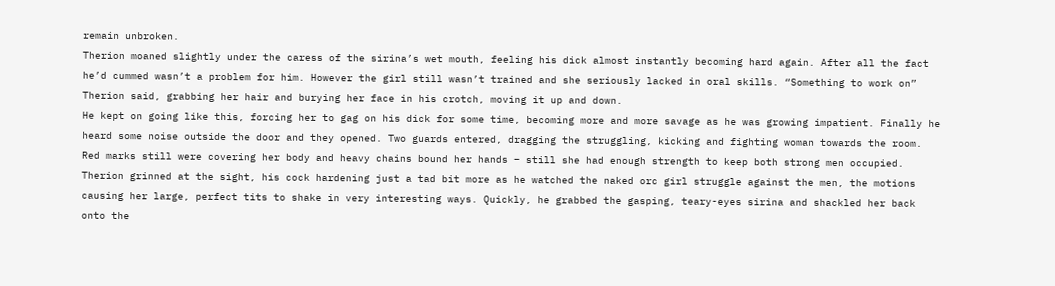remain unbroken.
Therion moaned slightly under the caress of the sirina’s wet mouth, feeling his dick almost instantly becoming hard again. After all the fact he’d cummed wasn’t a problem for him. However the girl still wasn’t trained and she seriously lacked in oral skills. “Something to work on” Therion said, grabbing her hair and burying her face in his crotch, moving it up and down.
He kept on going like this, forcing her to gag on his dick for some time, becoming more and more savage as he was growing impatient. Finally he heard some noise outside the door and they opened. Two guards entered, dragging the struggling, kicking and fighting woman towards the room. Red marks still were covering her body and heavy chains bound her hands – still she had enough strength to keep both strong men occupied.
Therion grinned at the sight, his cock hardening just a tad bit more as he watched the naked orc girl struggle against the men, the motions causing her large, perfect tits to shake in very interesting ways. Quickly, he grabbed the gasping, teary-eyes sirina and shackled her back onto the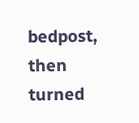bedpost, then turned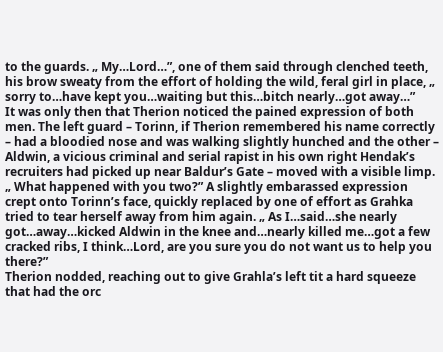to the guards. „ My…Lord…”, one of them said through clenched teeth, his brow sweaty from the effort of holding the wild, feral girl in place, „ sorry to…have kept you…waiting but this…bitch nearly…got away…”
It was only then that Therion noticed the pained expression of both men. The left guard – Torinn, if Therion remembered his name correctly – had a bloodied nose and was walking slightly hunched and the other – Aldwin, a vicious criminal and serial rapist in his own right Hendak’s recruiters had picked up near Baldur’s Gate – moved with a visible limp. „ What happened with you two?” A slightly embarassed expression crept onto Torinn’s face, quickly replaced by one of effort as Grahka tried to tear herself away from him again. „ As I…said…she nearly got…away…kicked Aldwin in the knee and…nearly killed me…got a few cracked ribs, I think…Lord, are you sure you do not want us to help you there?”
Therion nodded, reaching out to give Grahla’s left tit a hard squeeze that had the orc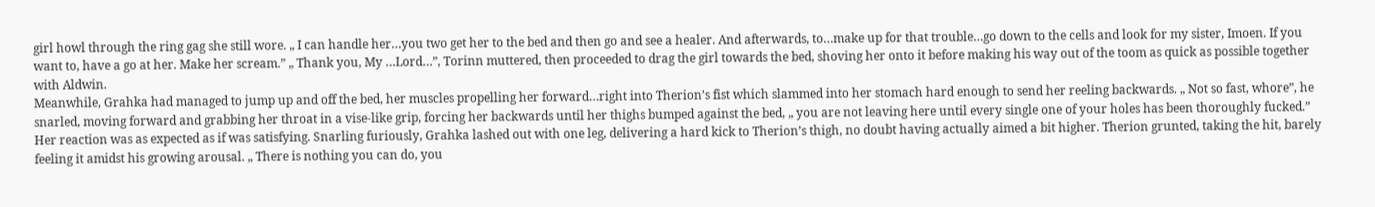girl howl through the ring gag she still wore. „ I can handle her…you two get her to the bed and then go and see a healer. And afterwards, to…make up for that trouble…go down to the cells and look for my sister, Imoen. If you want to, have a go at her. Make her scream.” „ Thank you, My …Lord…”, Torinn muttered, then proceeded to drag the girl towards the bed, shoving her onto it before making his way out of the toom as quick as possible together with Aldwin.
Meanwhile, Grahka had managed to jump up and off the bed, her muscles propelling her forward…right into Therion’s fist which slammed into her stomach hard enough to send her reeling backwards. „ Not so fast, whore”, he snarled, moving forward and grabbing her throat in a vise-like grip, forcing her backwards until her thighs bumped against the bed, „ you are not leaving here until every single one of your holes has been thoroughly fucked.”
Her reaction was as expected as if was satisfying. Snarling furiously, Grahka lashed out with one leg, delivering a hard kick to Therion’s thigh, no doubt having actually aimed a bit higher. Therion grunted, taking the hit, barely feeling it amidst his growing arousal. „ There is nothing you can do, you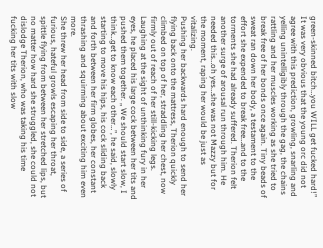green-skinned bitch…you WILL get fucked hard!”
It was very obvious that the young orc did not agree with this prediction, growling, snarling and yelling unintelligibly through the gag, the chains rattling and her muscles working as she tried to break free of her bonds once again. Tiny beads of sweat ran down her body, a testament to the effort she expended to break free…and to the torments she had already suffered. Therion felt another surge of arousal run through him. He needed this…oh yes…she was not Mazzy but for the moment, raping her would be just as vitalizing.
Pushing her backwards hard enough to send her flying back onto the mattress, Therion quickly climbed on top of her, straddling her chest, now firmly out of reach of her still-kicking legs. Laughing at the sight of unthinking fury in her eyes, he placed his large cock between her tits and pushed them together. „ We should start slow, I think…get to know each other…”, he said, slowly starting to move his hips, his cock sliding back and forth between her firm globes, her constant thrashing and squirming about exciting him even more.
She threw her head from side to side, a series of furious, hateful growls escaping her throat, spittle flying from between her stretched lips, but no matter how hard she struggled, she could not dislodge Therion, who was taking his time fucking her tits with slow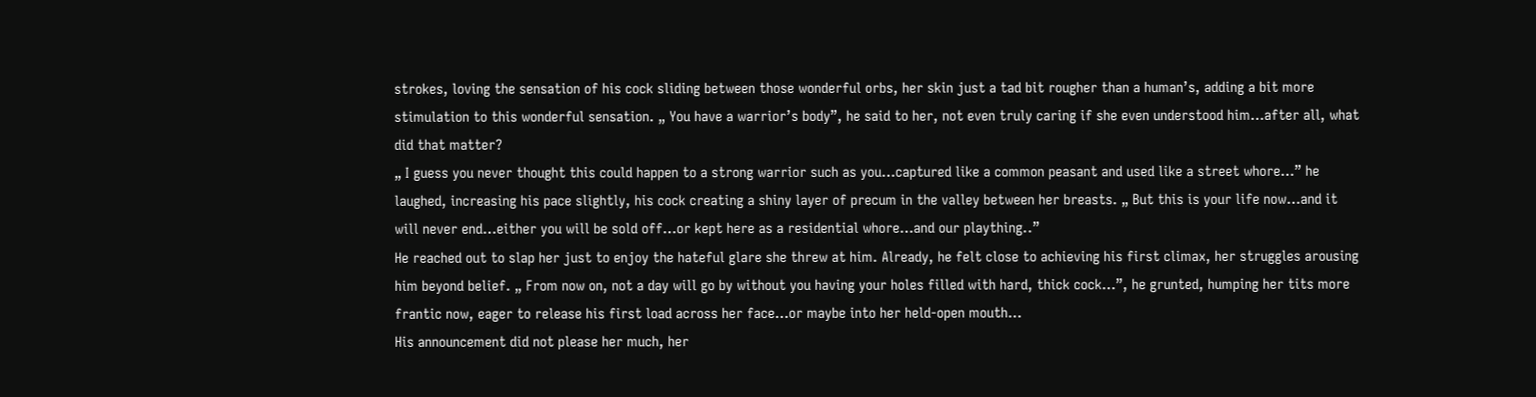strokes, loving the sensation of his cock sliding between those wonderful orbs, her skin just a tad bit rougher than a human’s, adding a bit more stimulation to this wonderful sensation. „ You have a warrior’s body”, he said to her, not even truly caring if she even understood him…after all, what did that matter?
„ I guess you never thought this could happen to a strong warrior such as you…captured like a common peasant and used like a street whore…” he laughed, increasing his pace slightly, his cock creating a shiny layer of precum in the valley between her breasts. „ But this is your life now…and it will never end…either you will be sold off…or kept here as a residential whore…and our plaything..”
He reached out to slap her just to enjoy the hateful glare she threw at him. Already, he felt close to achieving his first climax, her struggles arousing him beyond belief. „ From now on, not a day will go by without you having your holes filled with hard, thick cock…”, he grunted, humping her tits more frantic now, eager to release his first load across her face…or maybe into her held-open mouth…
His announcement did not please her much, her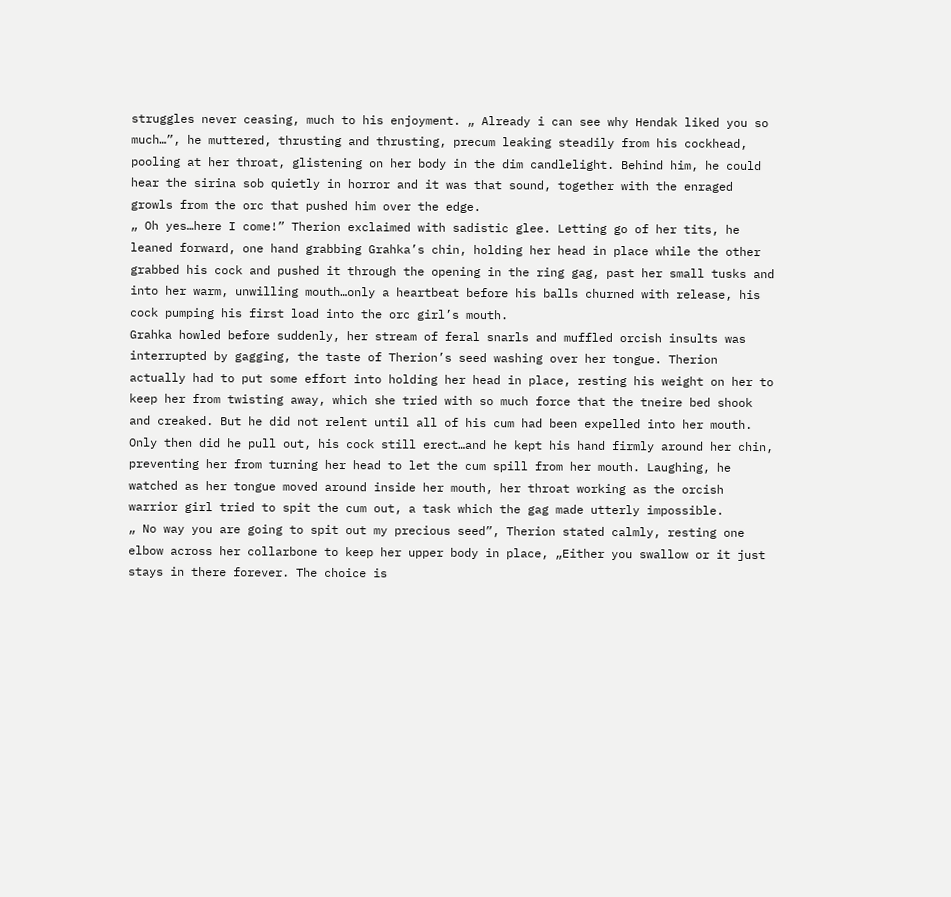struggles never ceasing, much to his enjoyment. „ Already i can see why Hendak liked you so much…”, he muttered, thrusting and thrusting, precum leaking steadily from his cockhead, pooling at her throat, glistening on her body in the dim candlelight. Behind him, he could hear the sirina sob quietly in horror and it was that sound, together with the enraged growls from the orc that pushed him over the edge.
„ Oh yes…here I come!” Therion exclaimed with sadistic glee. Letting go of her tits, he leaned forward, one hand grabbing Grahka’s chin, holding her head in place while the other grabbed his cock and pushed it through the opening in the ring gag, past her small tusks and into her warm, unwilling mouth…only a heartbeat before his balls churned with release, his cock pumping his first load into the orc girl’s mouth.
Grahka howled before suddenly, her stream of feral snarls and muffled orcish insults was interrupted by gagging, the taste of Therion’s seed washing over her tongue. Therion actually had to put some effort into holding her head in place, resting his weight on her to keep her from twisting away, which she tried with so much force that the tneire bed shook and creaked. But he did not relent until all of his cum had been expelled into her mouth. Only then did he pull out, his cock still erect…and he kept his hand firmly around her chin, preventing her from turning her head to let the cum spill from her mouth. Laughing, he watched as her tongue moved around inside her mouth, her throat working as the orcish warrior girl tried to spit the cum out, a task which the gag made utterly impossible.
„ No way you are going to spit out my precious seed”, Therion stated calmly, resting one elbow across her collarbone to keep her upper body in place, „Either you swallow or it just stays in there forever. The choice is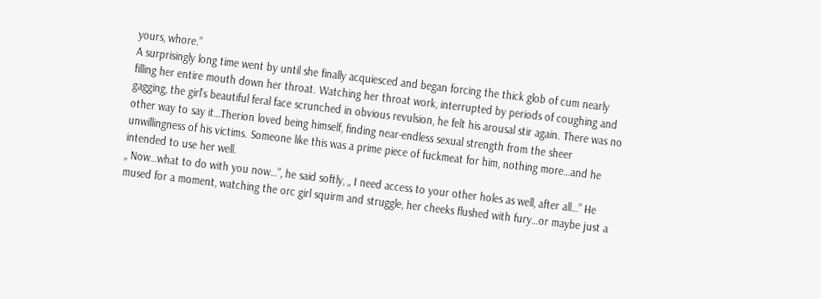yours, whore.”
A surprisingly long time went by until she finally acquiesced and began forcing the thick glob of cum nearly filling her entire mouth down her throat. Watching her throat work, interrupted by periods of coughing and gagging, the girl’s beautiful feral face scrunched in obvious revulsion, he felt his arousal stir again. There was no other way to say it…Therion loved being himself, finding near-endless sexual strength from the sheer unwillingness of his victims. Someone like this was a prime piece of fuckmeat for him, nothing more…and he intended to use her well.
„ Now…what to do with you now…”, he said softly, „ I need access to your other holes as well, after all…” He mused for a moment, watching the orc girl squirm and struggle, her cheeks flushed with fury…or maybe just a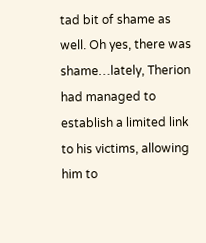tad bit of shame as well. Oh yes, there was shame…lately, Therion had managed to establish a limited link to his victims, allowing him to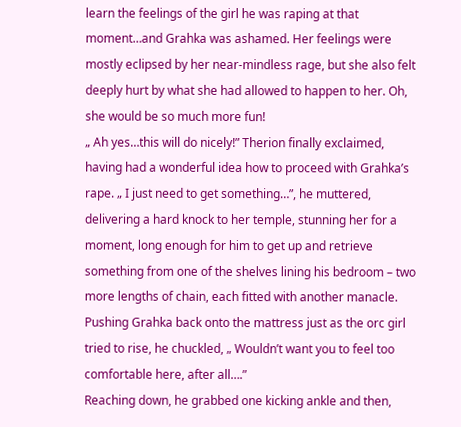learn the feelings of the girl he was raping at that moment…and Grahka was ashamed. Her feelings were mostly eclipsed by her near-mindless rage, but she also felt deeply hurt by what she had allowed to happen to her. Oh, she would be so much more fun!
„ Ah yes…this will do nicely!” Therion finally exclaimed, having had a wonderful idea how to proceed with Grahka’s rape. „ I just need to get something…”, he muttered, delivering a hard knock to her temple, stunning her for a moment, long enough for him to get up and retrieve something from one of the shelves lining his bedroom – two more lengths of chain, each fitted with another manacle. Pushing Grahka back onto the mattress just as the orc girl tried to rise, he chuckled, „ Wouldn’t want you to feel too comfortable here, after all….”
Reaching down, he grabbed one kicking ankle and then,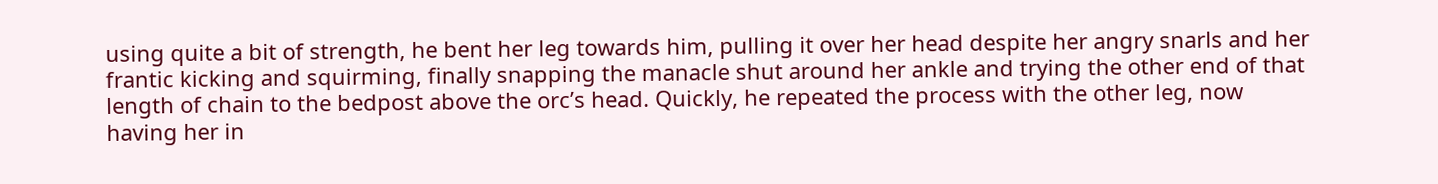using quite a bit of strength, he bent her leg towards him, pulling it over her head despite her angry snarls and her frantic kicking and squirming, finally snapping the manacle shut around her ankle and trying the other end of that length of chain to the bedpost above the orc’s head. Quickly, he repeated the process with the other leg, now having her in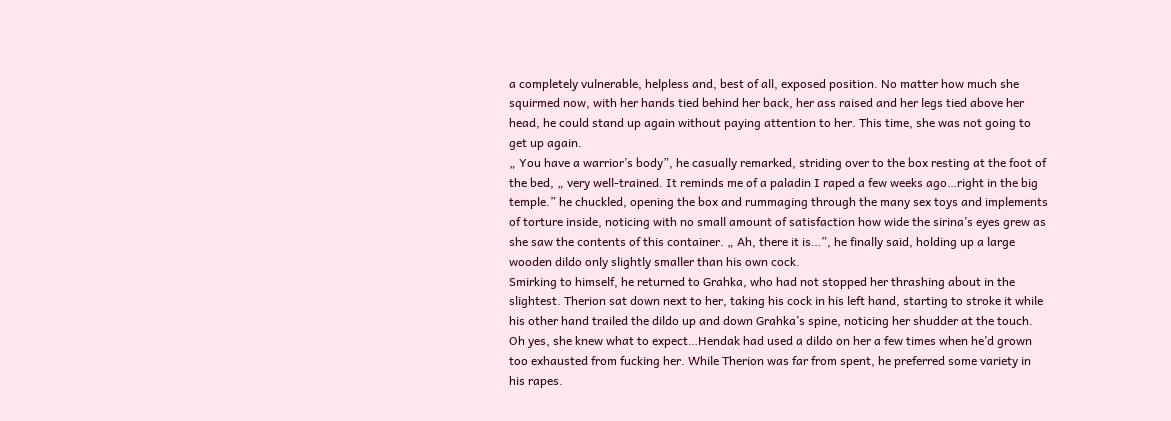a completely vulnerable, helpless and, best of all, exposed position. No matter how much she squirmed now, with her hands tied behind her back, her ass raised and her legs tied above her head, he could stand up again without paying attention to her. This time, she was not going to get up again.
„ You have a warrior’s body”, he casually remarked, striding over to the box resting at the foot of the bed, „ very well-trained. It reminds me of a paladin I raped a few weeks ago…right in the big temple.” he chuckled, opening the box and rummaging through the many sex toys and implements of torture inside, noticing with no small amount of satisfaction how wide the sirina’s eyes grew as she saw the contents of this container. „ Ah, there it is…”, he finally said, holding up a large wooden dildo only slightly smaller than his own cock.
Smirking to himself, he returned to Grahka, who had not stopped her thrashing about in the slightest. Therion sat down next to her, taking his cock in his left hand, starting to stroke it while his other hand trailed the dildo up and down Grahka’s spine, noticing her shudder at the touch. Oh yes, she knew what to expect…Hendak had used a dildo on her a few times when he’d grown too exhausted from fucking her. While Therion was far from spent, he preferred some variety in his rapes.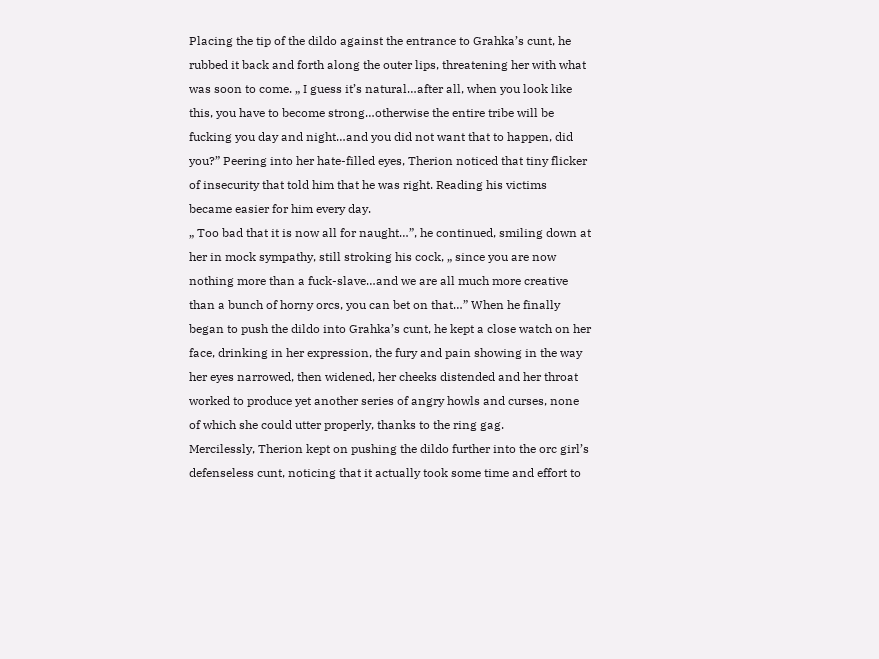Placing the tip of the dildo against the entrance to Grahka’s cunt, he rubbed it back and forth along the outer lips, threatening her with what was soon to come. „ I guess it’s natural…after all, when you look like this, you have to become strong…otherwise the entire tribe will be fucking you day and night…and you did not want that to happen, did you?” Peering into her hate-filled eyes, Therion noticed that tiny flicker of insecurity that told him that he was right. Reading his victims became easier for him every day.
„ Too bad that it is now all for naught…”, he continued, smiling down at her in mock sympathy, still stroking his cock, „ since you are now nothing more than a fuck-slave…and we are all much more creative than a bunch of horny orcs, you can bet on that…” When he finally began to push the dildo into Grahka’s cunt, he kept a close watch on her face, drinking in her expression, the fury and pain showing in the way her eyes narrowed, then widened, her cheeks distended and her throat worked to produce yet another series of angry howls and curses, none of which she could utter properly, thanks to the ring gag.
Mercilessly, Therion kept on pushing the dildo further into the orc girl’s defenseless cunt, noticing that it actually took some time and effort to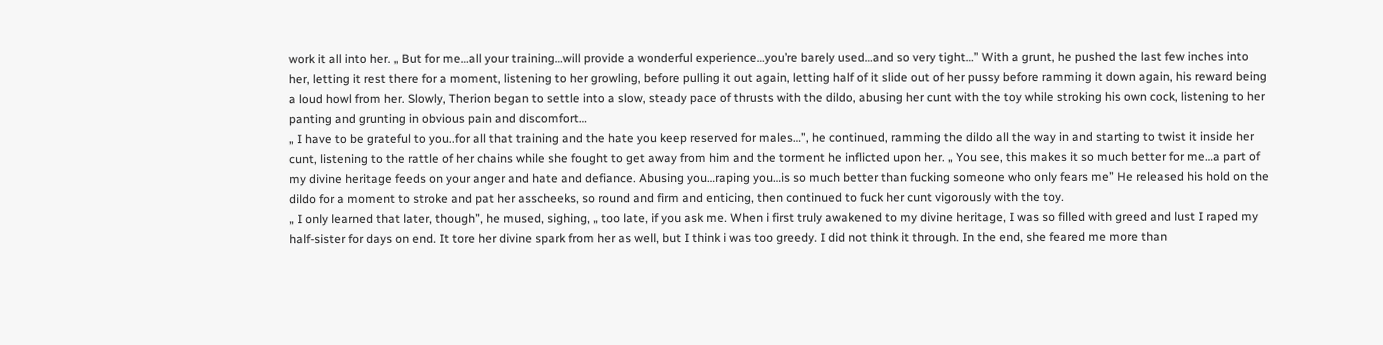work it all into her. „ But for me…all your training…will provide a wonderful experience…you’re barely used…and so very tight…” With a grunt, he pushed the last few inches into her, letting it rest there for a moment, listening to her growling, before pulling it out again, letting half of it slide out of her pussy before ramming it down again, his reward being a loud howl from her. Slowly, Therion began to settle into a slow, steady pace of thrusts with the dildo, abusing her cunt with the toy while stroking his own cock, listening to her panting and grunting in obvious pain and discomfort…
„ I have to be grateful to you..for all that training and the hate you keep reserved for males…”, he continued, ramming the dildo all the way in and starting to twist it inside her cunt, listening to the rattle of her chains while she fought to get away from him and the torment he inflicted upon her. „ You see, this makes it so much better for me…a part of my divine heritage feeds on your anger and hate and defiance. Abusing you…raping you…is so much better than fucking someone who only fears me” He released his hold on the dildo for a moment to stroke and pat her asscheeks, so round and firm and enticing, then continued to fuck her cunt vigorously with the toy.
„ I only learned that later, though”, he mused, sighing, „ too late, if you ask me. When i first truly awakened to my divine heritage, I was so filled with greed and lust I raped my half-sister for days on end. It tore her divine spark from her as well, but I think i was too greedy. I did not think it through. In the end, she feared me more than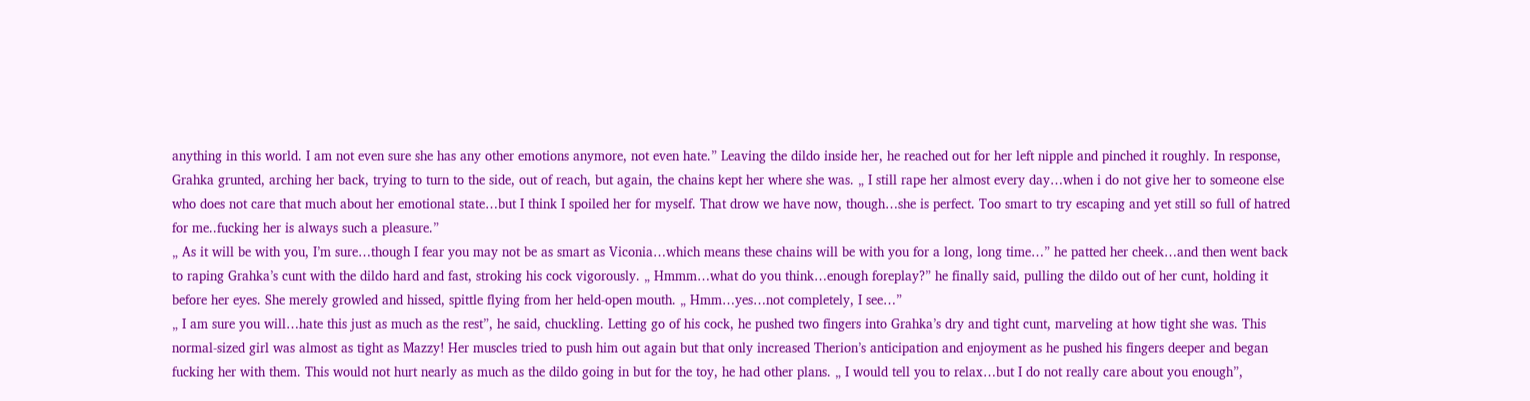anything in this world. I am not even sure she has any other emotions anymore, not even hate.” Leaving the dildo inside her, he reached out for her left nipple and pinched it roughly. In response, Grahka grunted, arching her back, trying to turn to the side, out of reach, but again, the chains kept her where she was. „ I still rape her almost every day…when i do not give her to someone else who does not care that much about her emotional state…but I think I spoiled her for myself. That drow we have now, though…she is perfect. Too smart to try escaping and yet still so full of hatred for me..fucking her is always such a pleasure.”
„ As it will be with you, I’m sure…though I fear you may not be as smart as Viconia…which means these chains will be with you for a long, long time…” he patted her cheek…and then went back to raping Grahka’s cunt with the dildo hard and fast, stroking his cock vigorously. „ Hmmm…what do you think…enough foreplay?” he finally said, pulling the dildo out of her cunt, holding it before her eyes. She merely growled and hissed, spittle flying from her held-open mouth. „ Hmm…yes…not completely, I see…”
„ I am sure you will…hate this just as much as the rest”, he said, chuckling. Letting go of his cock, he pushed two fingers into Grahka’s dry and tight cunt, marveling at how tight she was. This normal-sized girl was almost as tight as Mazzy! Her muscles tried to push him out again but that only increased Therion’s anticipation and enjoyment as he pushed his fingers deeper and began fucking her with them. This would not hurt nearly as much as the dildo going in but for the toy, he had other plans. „ I would tell you to relax…but I do not really care about you enough”,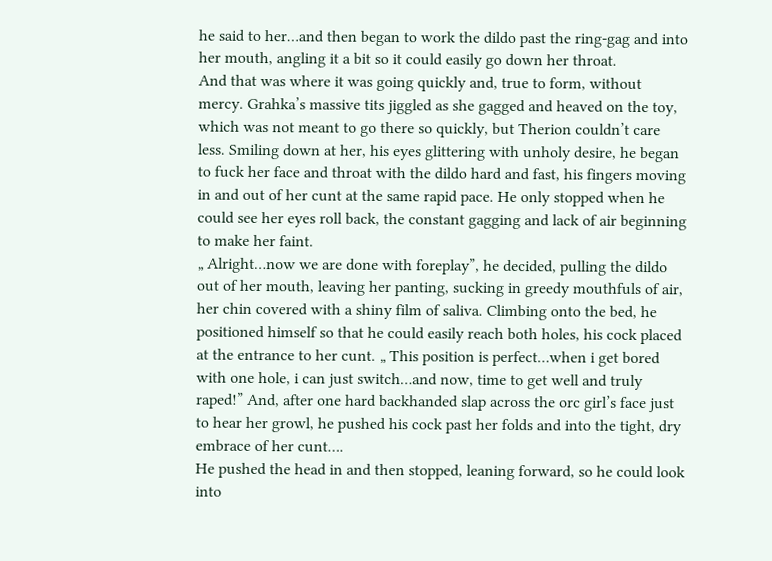he said to her…and then began to work the dildo past the ring-gag and into her mouth, angling it a bit so it could easily go down her throat.
And that was where it was going quickly and, true to form, without mercy. Grahka’s massive tits jiggled as she gagged and heaved on the toy, which was not meant to go there so quickly, but Therion couldn’t care less. Smiling down at her, his eyes glittering with unholy desire, he began to fuck her face and throat with the dildo hard and fast, his fingers moving in and out of her cunt at the same rapid pace. He only stopped when he could see her eyes roll back, the constant gagging and lack of air beginning to make her faint.
„ Alright…now we are done with foreplay”, he decided, pulling the dildo out of her mouth, leaving her panting, sucking in greedy mouthfuls of air, her chin covered with a shiny film of saliva. Climbing onto the bed, he positioned himself so that he could easily reach both holes, his cock placed at the entrance to her cunt. „ This position is perfect…when i get bored with one hole, i can just switch…and now, time to get well and truly raped!” And, after one hard backhanded slap across the orc girl’s face just to hear her growl, he pushed his cock past her folds and into the tight, dry embrace of her cunt….
He pushed the head in and then stopped, leaning forward, so he could look into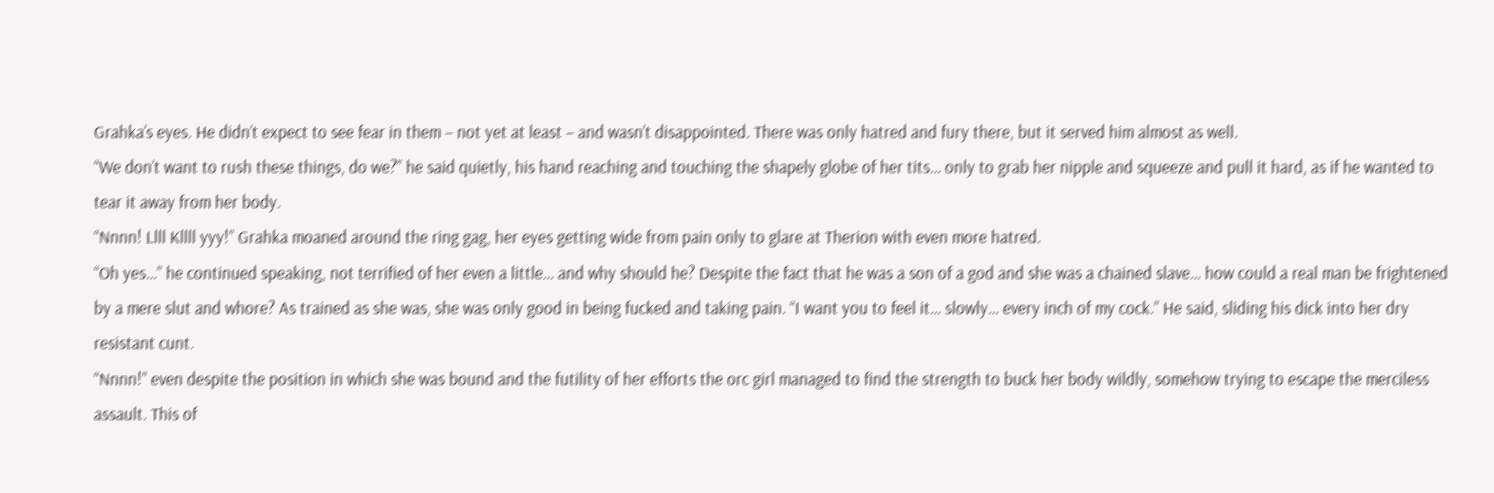Grahka’s eyes. He didn’t expect to see fear in them – not yet at least – and wasn’t disappointed. There was only hatred and fury there, but it served him almost as well.
“We don’t want to rush these things, do we?” he said quietly, his hand reaching and touching the shapely globe of her tits… only to grab her nipple and squeeze and pull it hard, as if he wanted to tear it away from her body.
“Nnnn! Llll Kllll yyy!” Grahka moaned around the ring gag, her eyes getting wide from pain only to glare at Therion with even more hatred.
“Oh yes…” he continued speaking, not terrified of her even a little… and why should he? Despite the fact that he was a son of a god and she was a chained slave… how could a real man be frightened by a mere slut and whore? As trained as she was, she was only good in being fucked and taking pain. “I want you to feel it… slowly… every inch of my cock.” He said, sliding his dick into her dry resistant cunt.
“Nnnn!” even despite the position in which she was bound and the futility of her efforts the orc girl managed to find the strength to buck her body wildly, somehow trying to escape the merciless assault. This of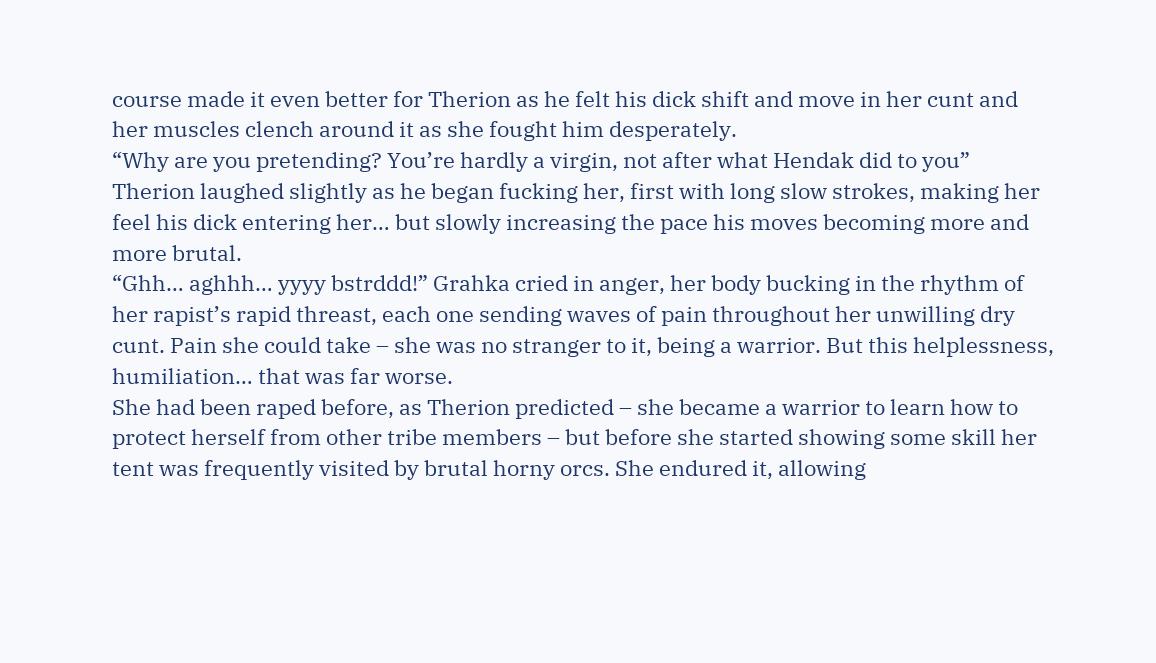course made it even better for Therion as he felt his dick shift and move in her cunt and her muscles clench around it as she fought him desperately.
“Why are you pretending? You’re hardly a virgin, not after what Hendak did to you” Therion laughed slightly as he began fucking her, first with long slow strokes, making her feel his dick entering her… but slowly increasing the pace his moves becoming more and more brutal.
“Ghh… aghhh… yyyy bstrddd!” Grahka cried in anger, her body bucking in the rhythm of her rapist’s rapid threast, each one sending waves of pain throughout her unwilling dry cunt. Pain she could take – she was no stranger to it, being a warrior. But this helplessness, humiliation… that was far worse.
She had been raped before, as Therion predicted – she became a warrior to learn how to protect herself from other tribe members – but before she started showing some skill her tent was frequently visited by brutal horny orcs. She endured it, allowing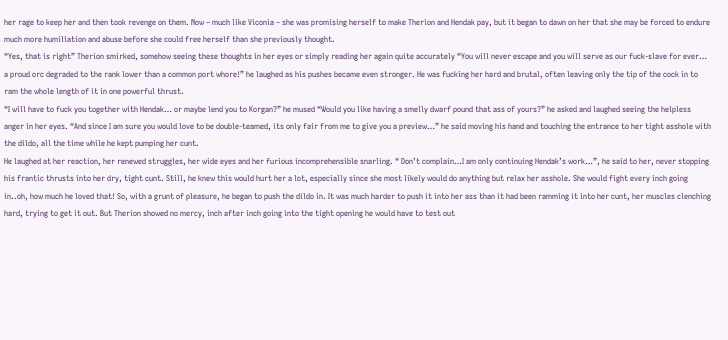her rage to keep her and then took revenge on them. Now – much like Viconia – she was promising herself to make Therion and Hendak pay, but it began to dawn on her that she may be forced to endure much more humiliation and abuse before she could free herself than she previously thought.
“Yes, that is right” Therion smirked, somehow seeing these thoughts in her eyes or simply reading her again quite accurately “You will never escape and you will serve as our fuck-slave for ever… a proud orc degraded to the rank lower than a common port whore!” he laughed as his pushes became even stronger. He was fucking her hard and brutal, often leaving only the tip of the cock in to ram the whole length of it in one powerful thrust.
“I will have to fuck you together with Hendak… or maybe lend you to Korgan?” he mused “Would you like having a smelly dwarf pound that ass of yours?” he asked and laughed seeing the helpless anger in her eyes. “And since I am sure you would love to be double-teamed, its only fair from me to give you a preview…” he said moving his hand and touching the entrance to her tight asshole with the dildo, all the time while he kept pumping her cunt.
He laughed at her reaction, her renewed struggles, her wide eyes and her furious incomprehensible snarling. “ Don’t complain…I am only continuing Hendak’s work…”, he said to her, never stopping his frantic thrusts into her dry, tight cunt. Still, he knew this would hurt her a lot, especially since she most likely would do anything but relax her asshole. She would fight every inch going in..oh, how much he loved that! So, with a grunt of pleasure, he began to push the dildo in. It was much harder to push it into her ass than it had been ramming it into her cunt, her muscles clenching hard, trying to get it out. But Therion showed no mercy, inch after inch going into the tight opening he would have to test out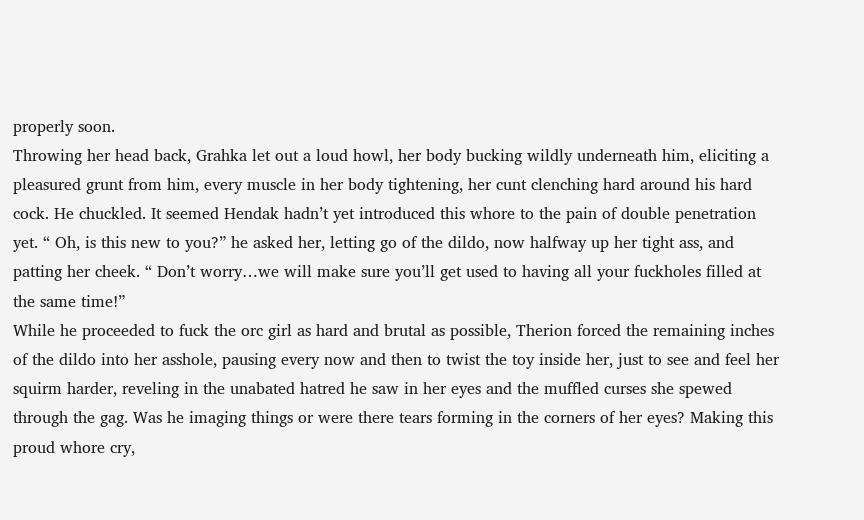properly soon.
Throwing her head back, Grahka let out a loud howl, her body bucking wildly underneath him, eliciting a pleasured grunt from him, every muscle in her body tightening, her cunt clenching hard around his hard cock. He chuckled. It seemed Hendak hadn’t yet introduced this whore to the pain of double penetration yet. “ Oh, is this new to you?” he asked her, letting go of the dildo, now halfway up her tight ass, and patting her cheek. “ Don’t worry…we will make sure you’ll get used to having all your fuckholes filled at the same time!”
While he proceeded to fuck the orc girl as hard and brutal as possible, Therion forced the remaining inches of the dildo into her asshole, pausing every now and then to twist the toy inside her, just to see and feel her squirm harder, reveling in the unabated hatred he saw in her eyes and the muffled curses she spewed through the gag. Was he imaging things or were there tears forming in the corners of her eyes? Making this proud whore cry,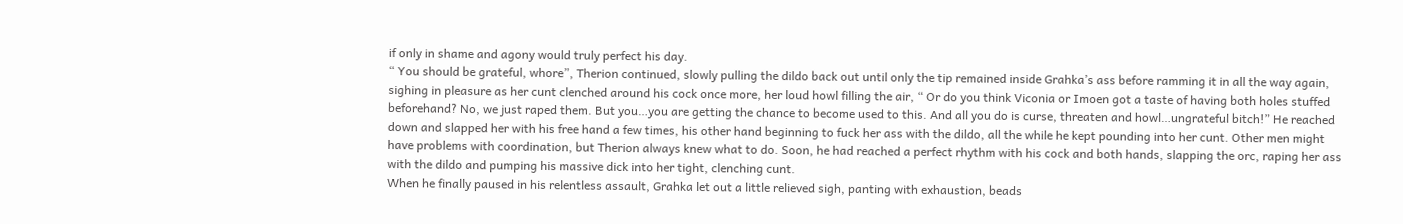if only in shame and agony would truly perfect his day.
“ You should be grateful, whore”, Therion continued, slowly pulling the dildo back out until only the tip remained inside Grahka’s ass before ramming it in all the way again, sighing in pleasure as her cunt clenched around his cock once more, her loud howl filling the air, “ Or do you think Viconia or Imoen got a taste of having both holes stuffed beforehand? No, we just raped them. But you…you are getting the chance to become used to this. And all you do is curse, threaten and howl…ungrateful bitch!” He reached down and slapped her with his free hand a few times, his other hand beginning to fuck her ass with the dildo, all the while he kept pounding into her cunt. Other men might have problems with coordination, but Therion always knew what to do. Soon, he had reached a perfect rhythm with his cock and both hands, slapping the orc, raping her ass with the dildo and pumping his massive dick into her tight, clenching cunt.
When he finally paused in his relentless assault, Grahka let out a little relieved sigh, panting with exhaustion, beads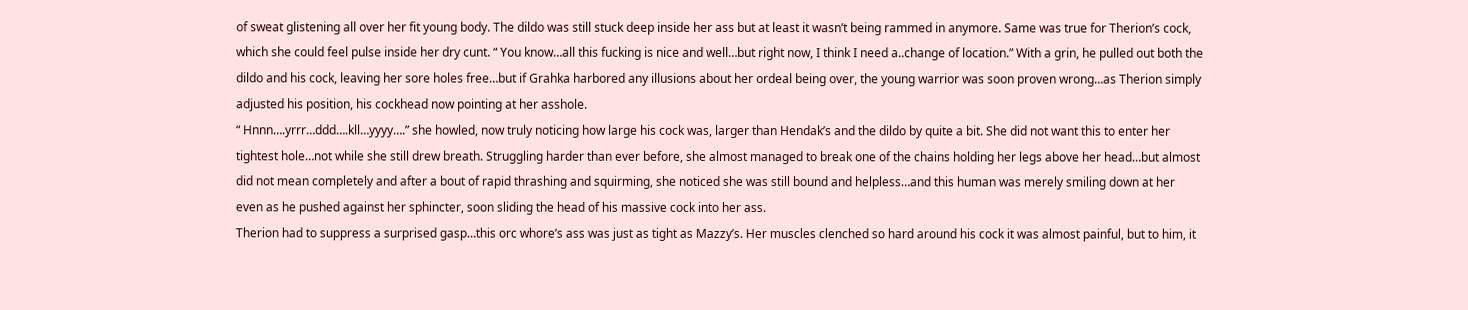of sweat glistening all over her fit young body. The dildo was still stuck deep inside her ass but at least it wasn’t being rammed in anymore. Same was true for Therion’s cock, which she could feel pulse inside her dry cunt. “ You know…all this fucking is nice and well…but right now, I think I need a..change of location.” With a grin, he pulled out both the dildo and his cock, leaving her sore holes free…but if Grahka harbored any illusions about her ordeal being over, the young warrior was soon proven wrong…as Therion simply adjusted his position, his cockhead now pointing at her asshole.
“ Hnnn….yrrr…ddd….kll…yyyy….” she howled, now truly noticing how large his cock was, larger than Hendak’s and the dildo by quite a bit. She did not want this to enter her tightest hole…not while she still drew breath. Struggling harder than ever before, she almost managed to break one of the chains holding her legs above her head…but almost did not mean completely and after a bout of rapid thrashing and squirming, she noticed she was still bound and helpless…and this human was merely smiling down at her even as he pushed against her sphincter, soon sliding the head of his massive cock into her ass.
Therion had to suppress a surprised gasp…this orc whore’s ass was just as tight as Mazzy’s. Her muscles clenched so hard around his cock it was almost painful, but to him, it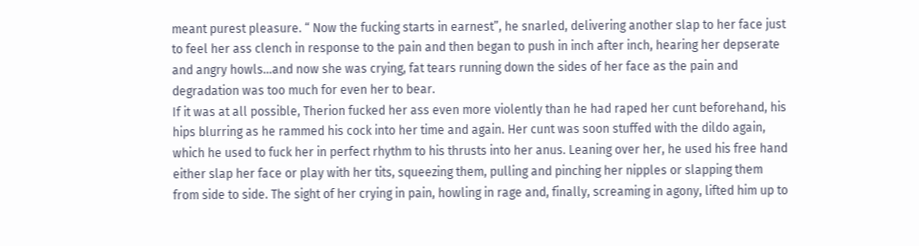meant purest pleasure. “ Now the fucking starts in earnest”, he snarled, delivering another slap to her face just to feel her ass clench in response to the pain and then began to push in inch after inch, hearing her depserate and angry howls…and now she was crying, fat tears running down the sides of her face as the pain and degradation was too much for even her to bear.
If it was at all possible, Therion fucked her ass even more violently than he had raped her cunt beforehand, his hips blurring as he rammed his cock into her time and again. Her cunt was soon stuffed with the dildo again, which he used to fuck her in perfect rhythm to his thrusts into her anus. Leaning over her, he used his free hand either slap her face or play with her tits, squeezing them, pulling and pinching her nipples or slapping them from side to side. The sight of her crying in pain, howling in rage and, finally, screaming in agony, lifted him up to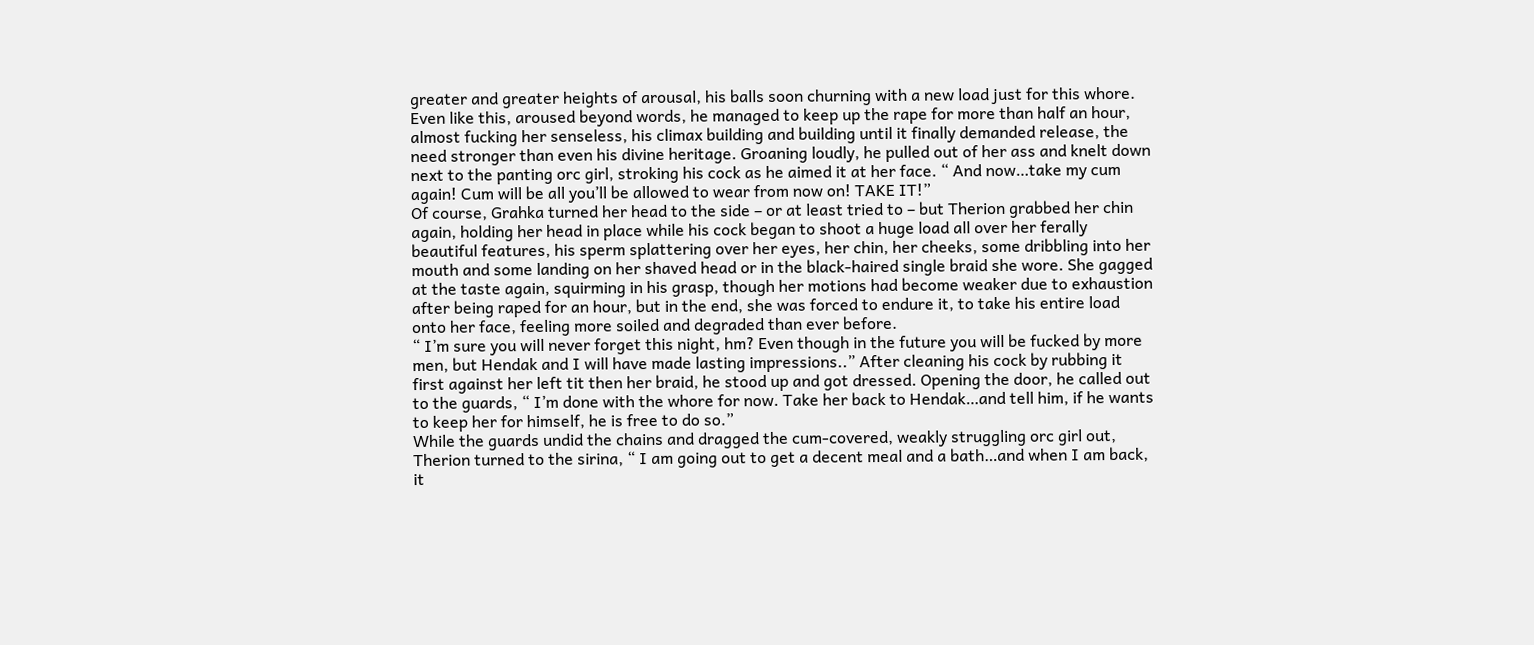greater and greater heights of arousal, his balls soon churning with a new load just for this whore.
Even like this, aroused beyond words, he managed to keep up the rape for more than half an hour, almost fucking her senseless, his climax building and building until it finally demanded release, the need stronger than even his divine heritage. Groaning loudly, he pulled out of her ass and knelt down next to the panting orc girl, stroking his cock as he aimed it at her face. “ And now…take my cum again! Cum will be all you’ll be allowed to wear from now on! TAKE IT!”
Of course, Grahka turned her head to the side – or at least tried to – but Therion grabbed her chin again, holding her head in place while his cock began to shoot a huge load all over her ferally beautiful features, his sperm splattering over her eyes, her chin, her cheeks, some dribbling into her mouth and some landing on her shaved head or in the black-haired single braid she wore. She gagged at the taste again, squirming in his grasp, though her motions had become weaker due to exhaustion after being raped for an hour, but in the end, she was forced to endure it, to take his entire load onto her face, feeling more soiled and degraded than ever before.
“ I’m sure you will never forget this night, hm? Even though in the future you will be fucked by more men, but Hendak and I will have made lasting impressions..” After cleaning his cock by rubbing it first against her left tit then her braid, he stood up and got dressed. Opening the door, he called out to the guards, “ I’m done with the whore for now. Take her back to Hendak…and tell him, if he wants to keep her for himself, he is free to do so.”
While the guards undid the chains and dragged the cum-covered, weakly struggling orc girl out, Therion turned to the sirina, “ I am going out to get a decent meal and a bath…and when I am back, it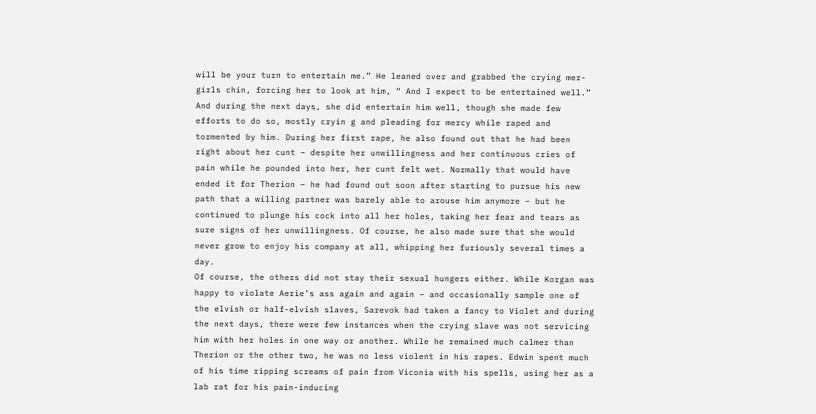will be your turn to entertain me.” He leaned over and grabbed the crying mer-girls chin, forcing her to look at him, “ And I expect to be entertained well.”
And during the next days, she did entertain him well, though she made few efforts to do so, mostly cryin g and pleading for mercy while raped and tormented by him. During her first rape, he also found out that he had been right about her cunt – despite her unwillingness and her continuous cries of pain while he pounded into her, her cunt felt wet. Normally that would have ended it for Therion – he had found out soon after starting to pursue his new path that a willing partner was barely able to arouse him anymore – but he continued to plunge his cock into all her holes, taking her fear and tears as sure signs of her unwillingness. Of course, he also made sure that she would never grow to enjoy his company at all, whipping her furiously several times a day.
Of course, the others did not stay their sexual hungers either. While Korgan was happy to violate Aerie’s ass again and again – and occasionally sample one of the elvish or half-elvish slaves, Sarevok had taken a fancy to Violet and during the next days, there were few instances when the crying slave was not servicing him with her holes in one way or another. While he remained much calmer than Therion or the other two, he was no less violent in his rapes. Edwin spent much of his time ripping screams of pain from Viconia with his spells, using her as a lab rat for his pain-inducing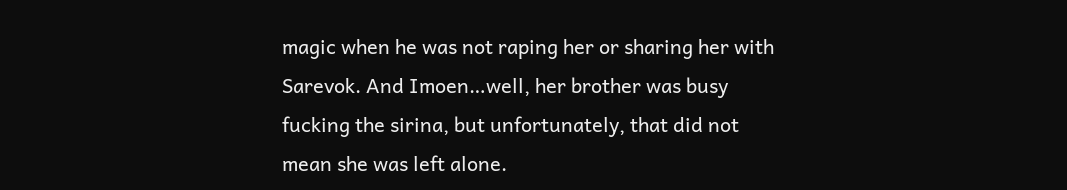magic when he was not raping her or sharing her with Sarevok. And Imoen…well, her brother was busy fucking the sirina, but unfortunately, that did not mean she was left alone.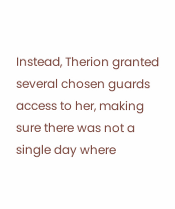Instead, Therion granted several chosen guards access to her, making sure there was not a single day where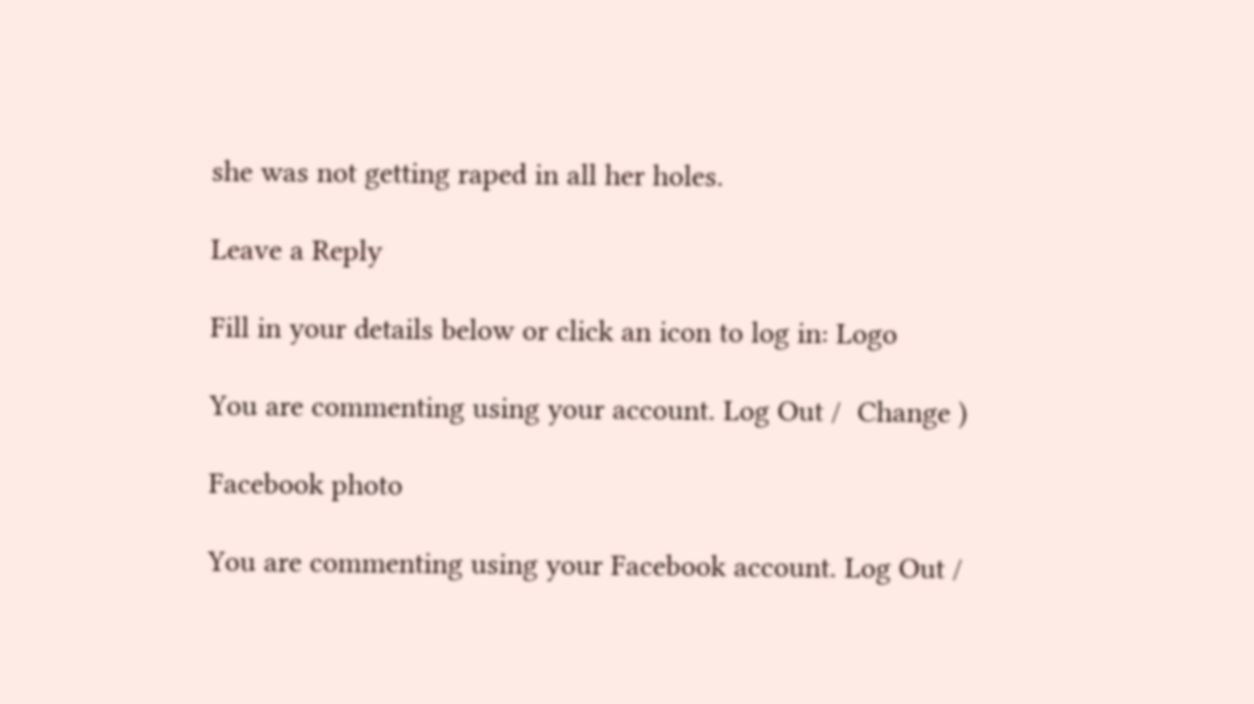she was not getting raped in all her holes.

Leave a Reply

Fill in your details below or click an icon to log in: Logo

You are commenting using your account. Log Out /  Change )

Facebook photo

You are commenting using your Facebook account. Log Out /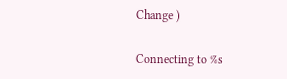Change )

Connecting to %s